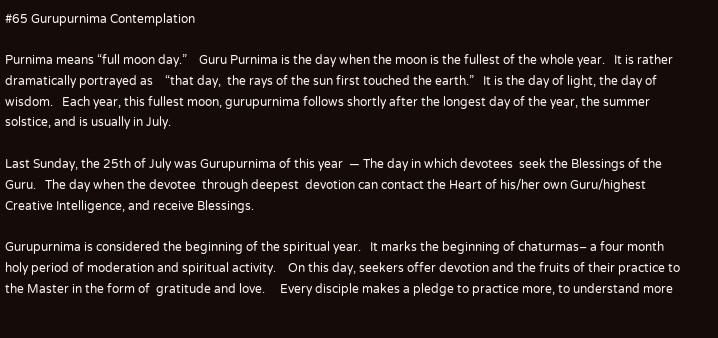#65 Gurupurnima Contemplation

Purnima means “full moon day.”    Guru Purnima is the day when the moon is the fullest of the whole year.   It is rather dramatically portrayed as    “that day,  the rays of the sun first touched the earth.”   It is the day of light, the day of wisdom.   Each year, this fullest moon, gurupurnima follows shortly after the longest day of the year, the summer solstice, and is usually in July.

Last Sunday, the 25th of July was Gurupurnima of this year  — The day in which devotees  seek the Blessings of the Guru.   The day when the devotee  through deepest  devotion can contact the Heart of his/her own Guru/highest Creative Intelligence, and receive Blessings.

Gurupurnima is considered the beginning of the spiritual year.   It marks the beginning of chaturmas– a four month holy period of moderation and spiritual activity.    On this day, seekers offer devotion and the fruits of their practice to the Master in the form of  gratitude and love.     Every disciple makes a pledge to practice more, to understand more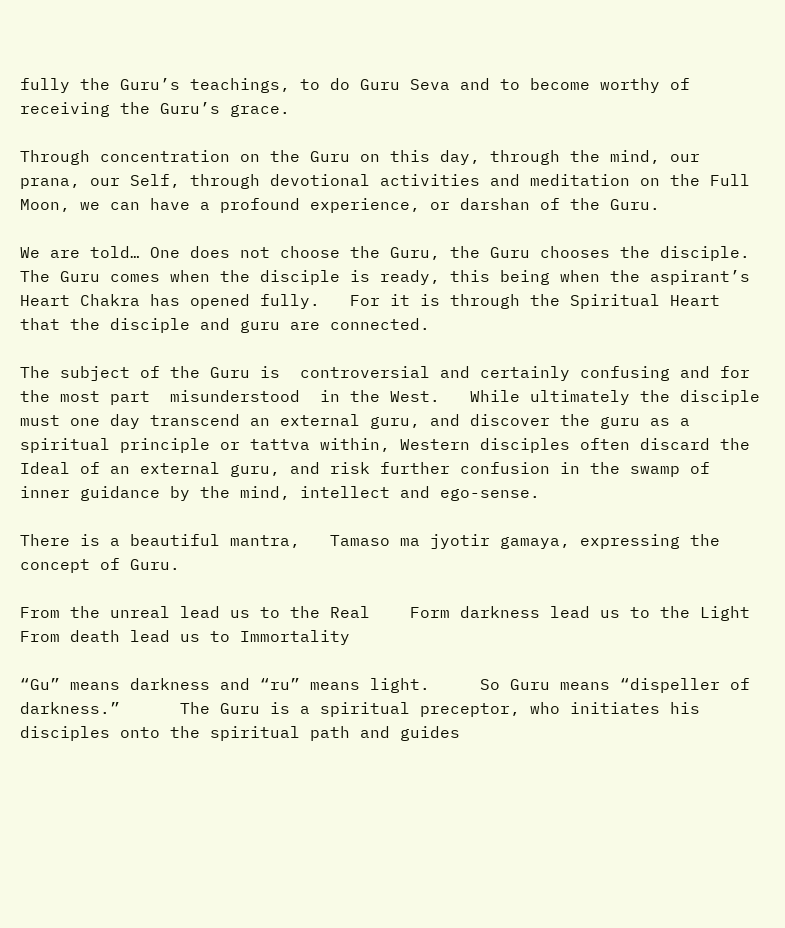fully the Guru’s teachings, to do Guru Seva and to become worthy of receiving the Guru’s grace.

Through concentration on the Guru on this day, through the mind, our prana, our Self, through devotional activities and meditation on the Full Moon, we can have a profound experience, or darshan of the Guru.

We are told… One does not choose the Guru, the Guru chooses the disciple.   The Guru comes when the disciple is ready, this being when the aspirant’s Heart Chakra has opened fully.   For it is through the Spiritual Heart that the disciple and guru are connected.

The subject of the Guru is  controversial and certainly confusing and for the most part  misunderstood  in the West.   While ultimately the disciple must one day transcend an external guru, and discover the guru as a spiritual principle or tattva within, Western disciples often discard the Ideal of an external guru, and risk further confusion in the swamp of  inner guidance by the mind, intellect and ego-sense.

There is a beautiful mantra,   Tamaso ma jyotir gamaya, expressing the concept of Guru.

From the unreal lead us to the Real    Form darkness lead us to the Light   From death lead us to Immortality

“Gu” means darkness and “ru” means light.     So Guru means “dispeller of darkness.”      The Guru is a spiritual preceptor, who initiates his disciples onto the spiritual path and guides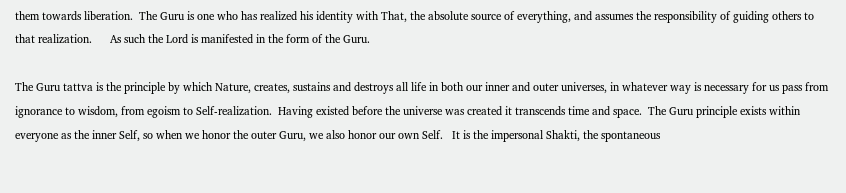them towards liberation.  The Guru is one who has realized his identity with That, the absolute source of everything, and assumes the responsibility of guiding others to that realization.      As such the Lord is manifested in the form of the Guru.

The Guru tattva is the principle by which Nature, creates, sustains and destroys all life in both our inner and outer universes, in whatever way is necessary for us pass from ignorance to wisdom, from egoism to Self-realization.  Having existed before the universe was created it transcends time and space.  The Guru principle exists within everyone as the inner Self, so when we honor the outer Guru, we also honor our own Self.   It is the impersonal Shakti, the spontaneous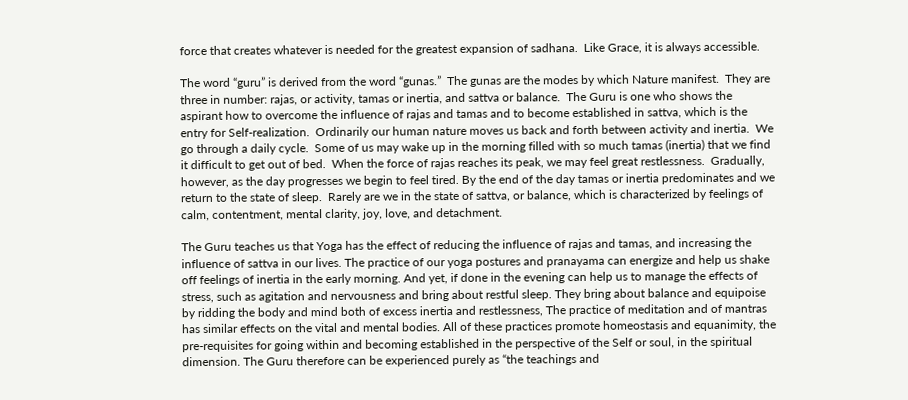force that creates whatever is needed for the greatest expansion of sadhana.  Like Grace, it is always accessible.

The word “guru” is derived from the word “gunas.”  The gunas are the modes by which Nature manifest.  They are three in number: rajas, or activity, tamas or inertia, and sattva or balance.  The Guru is one who shows the aspirant how to overcome the influence of rajas and tamas and to become established in sattva, which is the entry for Self-realization.  Ordinarily our human nature moves us back and forth between activity and inertia.  We go through a daily cycle.  Some of us may wake up in the morning filled with so much tamas (inertia) that we find it difficult to get out of bed.  When the force of rajas reaches its peak, we may feel great restlessness.  Gradually, however, as the day progresses we begin to feel tired. By the end of the day tamas or inertia predominates and we return to the state of sleep.  Rarely are we in the state of sattva, or balance, which is characterized by feelings of calm, contentment, mental clarity, joy, love, and detachment.

The Guru teaches us that Yoga has the effect of reducing the influence of rajas and tamas, and increasing the influence of sattva in our lives. The practice of our yoga postures and pranayama can energize and help us shake off feelings of inertia in the early morning. And yet, if done in the evening can help us to manage the effects of stress, such as agitation and nervousness and bring about restful sleep. They bring about balance and equipoise by ridding the body and mind both of excess inertia and restlessness, The practice of meditation and of mantras has similar effects on the vital and mental bodies. All of these practices promote homeostasis and equanimity, the pre-requisites for going within and becoming established in the perspective of the Self or soul, in the spiritual dimension. The Guru therefore can be experienced purely as “the teachings and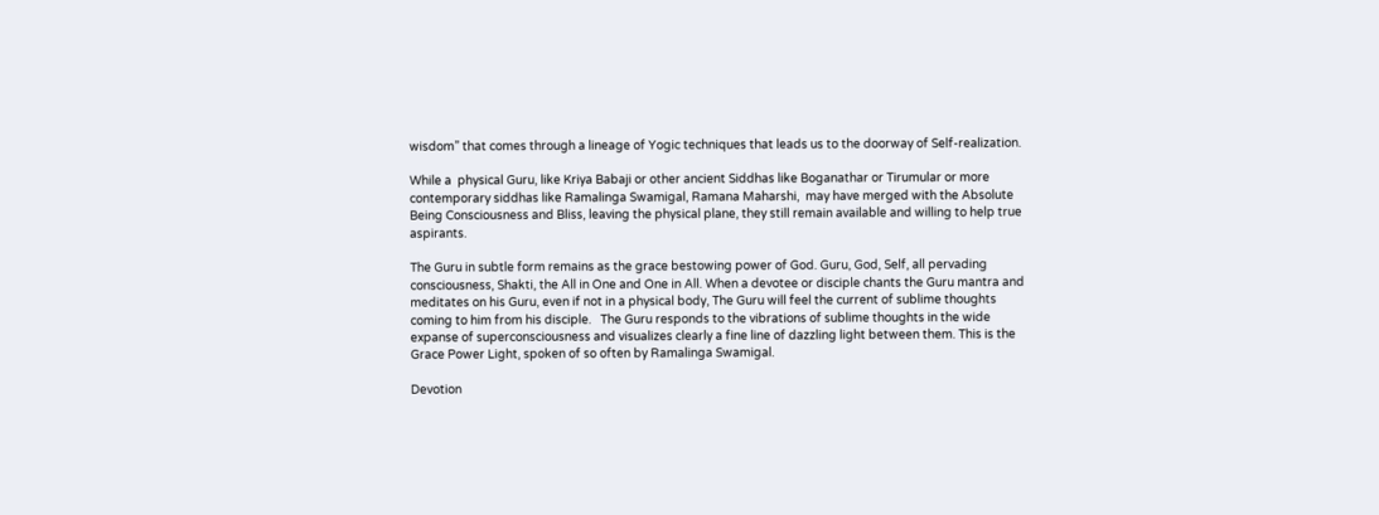wisdom” that comes through a lineage of Yogic techniques that leads us to the doorway of Self-realization.

While a  physical Guru, like Kriya Babaji or other ancient Siddhas like Boganathar or Tirumular or more contemporary siddhas like Ramalinga Swamigal, Ramana Maharshi,  may have merged with the Absolute Being Consciousness and Bliss, leaving the physical plane, they still remain available and willing to help true aspirants.

The Guru in subtle form remains as the grace bestowing power of God. Guru, God, Self, all pervading consciousness, Shakti, the All in One and One in All. When a devotee or disciple chants the Guru mantra and meditates on his Guru, even if not in a physical body, The Guru will feel the current of sublime thoughts coming to him from his disciple.   The Guru responds to the vibrations of sublime thoughts in the wide expanse of superconsciousness and visualizes clearly a fine line of dazzling light between them. This is the Grace Power Light, spoken of so often by Ramalinga Swamigal.

Devotion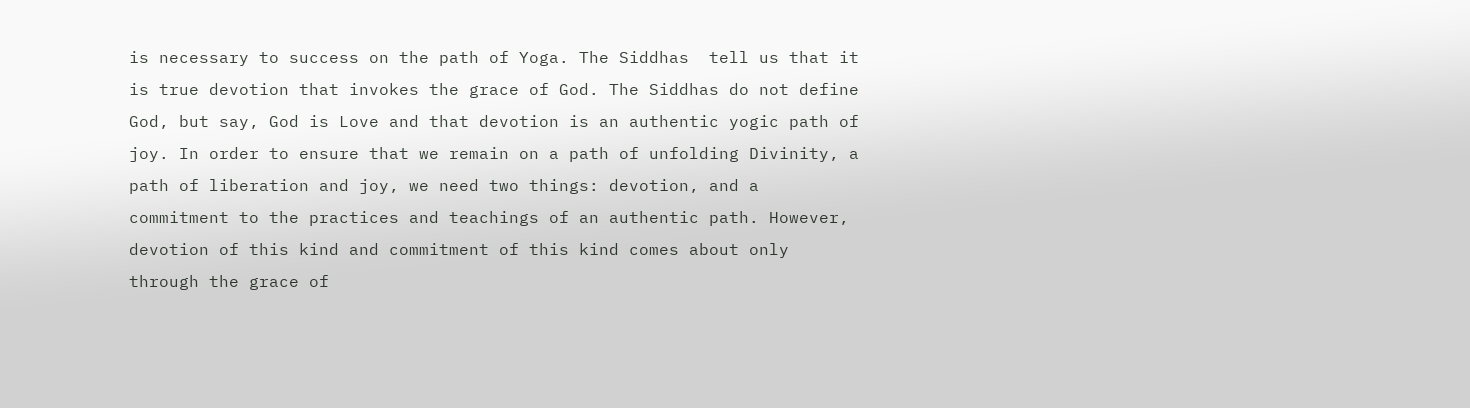is necessary to success on the path of Yoga. The Siddhas  tell us that it is true devotion that invokes the grace of God. The Siddhas do not define God, but say, God is Love and that devotion is an authentic yogic path of joy. In order to ensure that we remain on a path of unfolding Divinity, a path of liberation and joy, we need two things: devotion, and a commitment to the practices and teachings of an authentic path. However, devotion of this kind and commitment of this kind comes about only through the grace of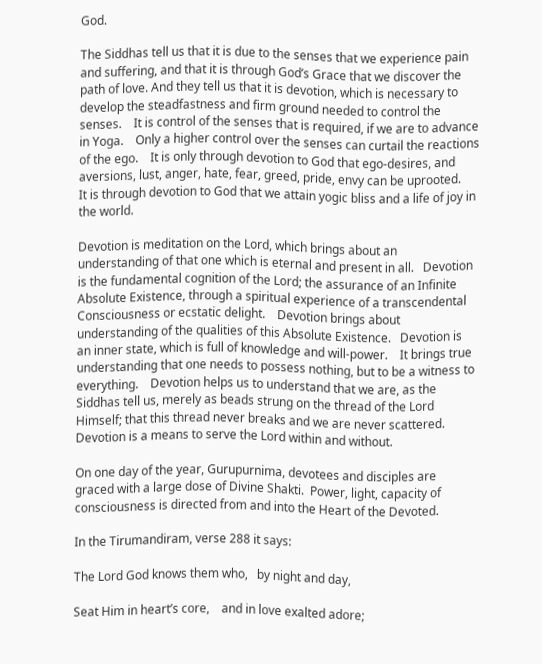God.

The Siddhas tell us that it is due to the senses that we experience pain and suffering, and that it is through God’s Grace that we discover the path of love. And they tell us that it is devotion, which is necessary to develop the steadfastness and firm ground needed to control the senses.    It is control of the senses that is required, if we are to advance in Yoga.    Only a higher control over the senses can curtail the reactions of the ego.    It is only through devotion to God that ego-desires, and aversions, lust, anger, hate, fear, greed, pride, envy can be uprooted.    It is through devotion to God that we attain yogic bliss and a life of joy in the world.

Devotion is meditation on the Lord, which brings about an understanding of that one which is eternal and present in all.   Devotion is the fundamental cognition of the Lord; the assurance of an Infinite Absolute Existence, through a spiritual experience of a transcendental Consciousness or ecstatic delight.    Devotion brings about understanding of the qualities of this Absolute Existence.   Devotion is an inner state, which is full of knowledge and will-power.    It brings true understanding that one needs to possess nothing, but to be a witness to everything.    Devotion helps us to understand that we are, as the Siddhas tell us, merely as beads strung on the thread of the Lord Himself; that this thread never breaks and we are never scattered.   Devotion is a means to serve the Lord within and without.

On one day of the year, Gurupurnima, devotees and disciples are graced with a large dose of Divine Shakti.  Power, light, capacity of consciousness is directed from and into the Heart of the Devoted.

In the Tirumandiram, verse 288 it says:

The Lord God knows them who,   by night and day,

Seat Him in heart’s core,    and in love exalted adore;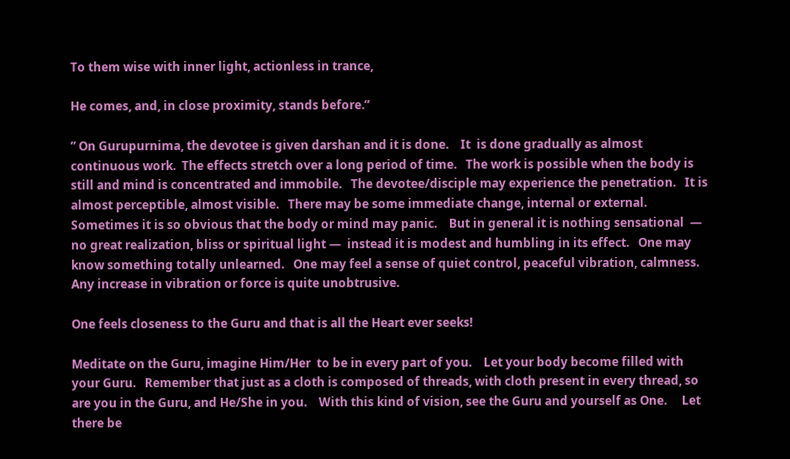To them wise with inner light, actionless in trance,

He comes, and, in close proximity, stands before.”

” On Gurupurnima, the devotee is given darshan and it is done.    It  is done gradually as almost continuous work.  The effects stretch over a long period of time.   The work is possible when the body is still and mind is concentrated and immobile.   The devotee/disciple may experience the penetration.   It is almost perceptible, almost visible.   There may be some immediate change, internal or external. Sometimes it is so obvious that the body or mind may panic.    But in general it is nothing sensational  — no great realization, bliss or spiritual light —  instead it is modest and humbling in its effect.   One may know something totally unlearned.   One may feel a sense of quiet control, peaceful vibration, calmness.   Any increase in vibration or force is quite unobtrusive.

One feels closeness to the Guru and that is all the Heart ever seeks!

Meditate on the Guru, imagine Him/Her  to be in every part of you.    Let your body become filled with your Guru.   Remember that just as a cloth is composed of threads, with cloth present in every thread, so are you in the Guru, and He/She in you.    With this kind of vision, see the Guru and yourself as One.     Let there be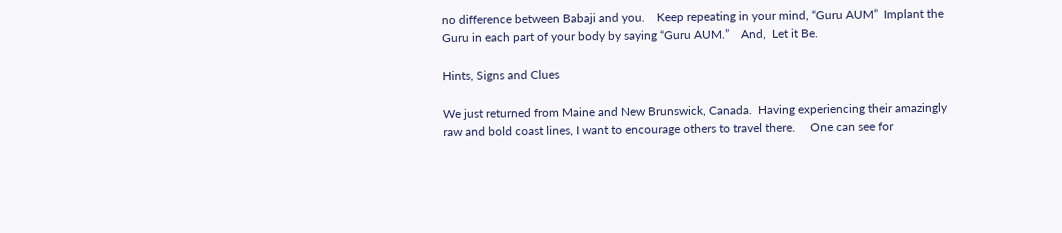no difference between Babaji and you.    Keep repeating in your mind, “Guru AUM”  Implant the Guru in each part of your body by saying “Guru AUM.”    And,  Let it Be.

Hints, Signs and Clues

We just returned from Maine and New Brunswick, Canada.  Having experiencing their amazingly raw and bold coast lines, I want to encourage others to travel there.     One can see for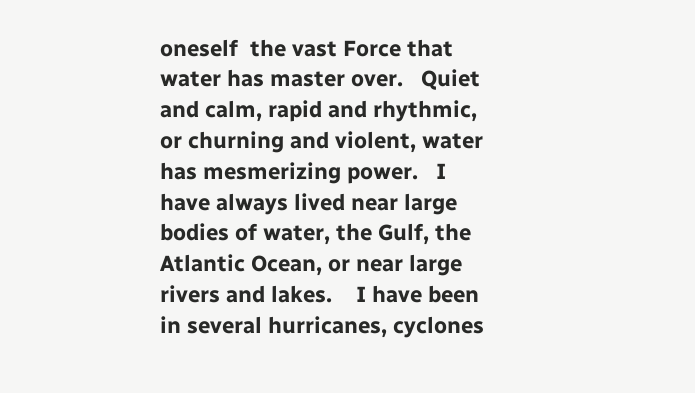oneself  the vast Force that water has master over.   Quiet and calm, rapid and rhythmic, or churning and violent, water has mesmerizing power.   I have always lived near large bodies of water, the Gulf, the Atlantic Ocean, or near large rivers and lakes.    I have been in several hurricanes, cyclones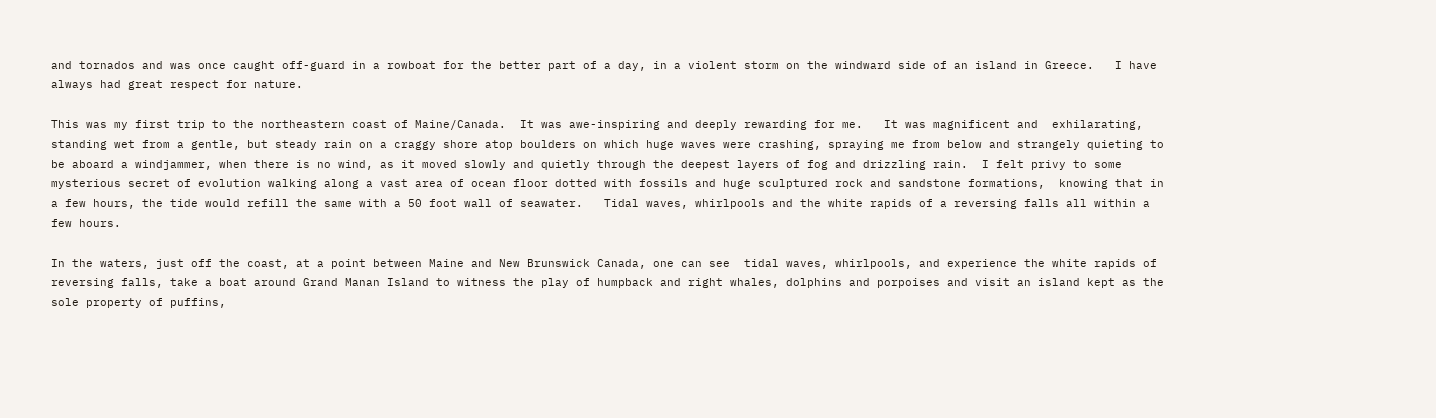and tornados and was once caught off-guard in a rowboat for the better part of a day, in a violent storm on the windward side of an island in Greece.   I have always had great respect for nature.

This was my first trip to the northeastern coast of Maine/Canada.  It was awe-inspiring and deeply rewarding for me.   It was magnificent and  exhilarating, standing wet from a gentle, but steady rain on a craggy shore atop boulders on which huge waves were crashing, spraying me from below and strangely quieting to be aboard a windjammer, when there is no wind, as it moved slowly and quietly through the deepest layers of fog and drizzling rain.  I felt privy to some mysterious secret of evolution walking along a vast area of ocean floor dotted with fossils and huge sculptured rock and sandstone formations,  knowing that in a few hours, the tide would refill the same with a 50 foot wall of seawater.   Tidal waves, whirlpools and the white rapids of a reversing falls all within a few hours.

In the waters, just off the coast, at a point between Maine and New Brunswick Canada, one can see  tidal waves, whirlpools, and experience the white rapids of reversing falls, take a boat around Grand Manan Island to witness the play of humpback and right whales, dolphins and porpoises and visit an island kept as the sole property of puffins,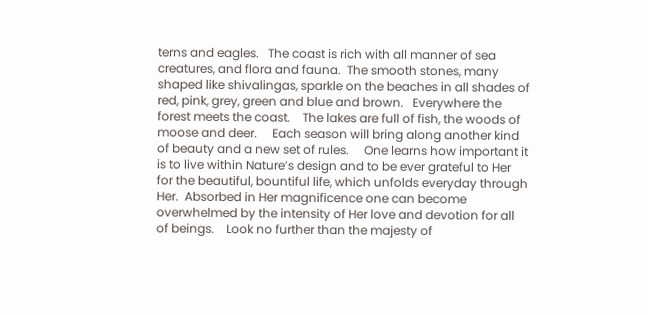terns and eagles.   The coast is rich with all manner of sea creatures, and flora and fauna.  The smooth stones, many shaped like shivalingas, sparkle on the beaches in all shades of red, pink, grey, green and blue and brown.   Everywhere the forest meets the coast.    The lakes are full of fish, the woods of moose and deer.     Each season will bring along another kind of beauty and a new set of rules.     One learns how important it is to live within Nature’s design and to be ever grateful to Her for the beautiful, bountiful life, which unfolds everyday through Her.  Absorbed in Her magnificence one can become overwhelmed by the intensity of Her love and devotion for all of beings.    Look no further than the majesty of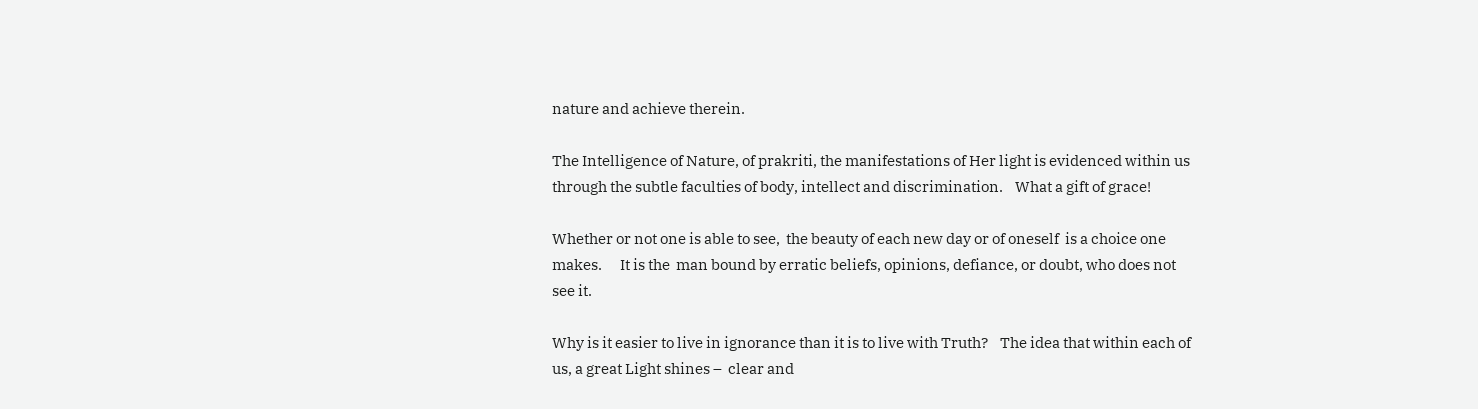nature and achieve therein.

The Intelligence of Nature, of prakriti, the manifestations of Her light is evidenced within us through the subtle faculties of body, intellect and discrimination.    What a gift of grace!

Whether or not one is able to see,  the beauty of each new day or of oneself  is a choice one  makes.      It is the  man bound by erratic beliefs, opinions, defiance, or doubt, who does not see it.

Why is it easier to live in ignorance than it is to live with Truth?    The idea that within each of us, a great Light shines –  clear and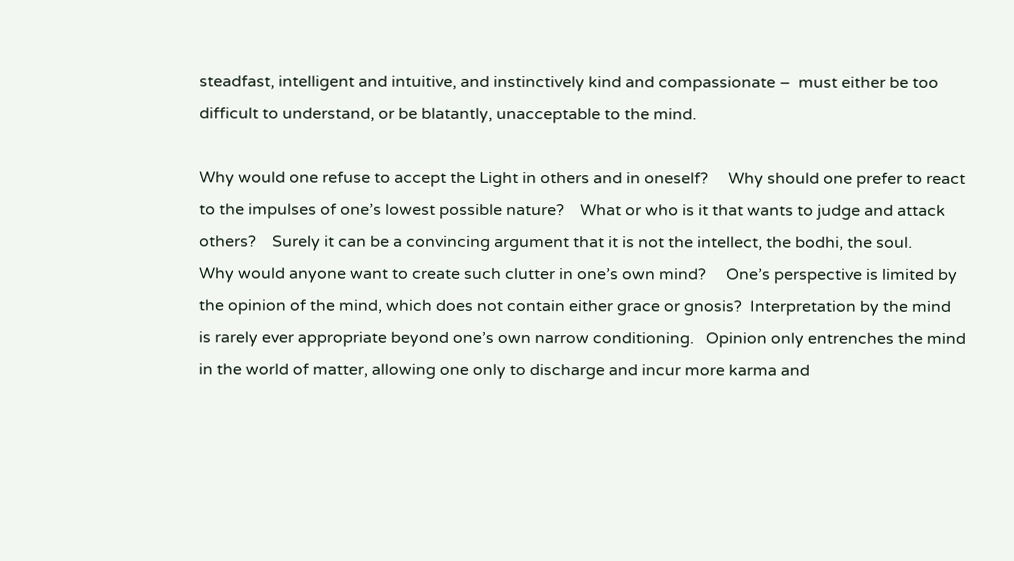steadfast, intelligent and intuitive, and instinctively kind and compassionate –  must either be too difficult to understand, or be blatantly, unacceptable to the mind.

Why would one refuse to accept the Light in others and in oneself?     Why should one prefer to react to the impulses of one’s lowest possible nature?    What or who is it that wants to judge and attack others?    Surely it can be a convincing argument that it is not the intellect, the bodhi, the soul.     Why would anyone want to create such clutter in one’s own mind?     One’s perspective is limited by the opinion of the mind, which does not contain either grace or gnosis?  Interpretation by the mind is rarely ever appropriate beyond one’s own narrow conditioning.   Opinion only entrenches the mind in the world of matter, allowing one only to discharge and incur more karma and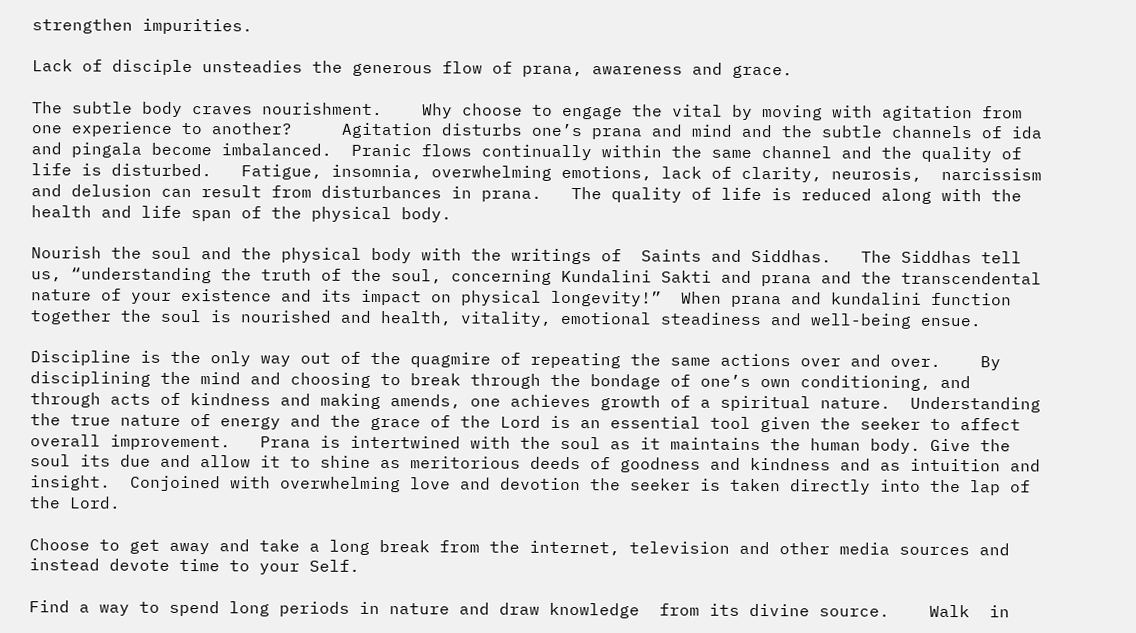strengthen impurities.

Lack of disciple unsteadies the generous flow of prana, awareness and grace.

The subtle body craves nourishment.    Why choose to engage the vital by moving with agitation from one experience to another?     Agitation disturbs one’s prana and mind and the subtle channels of ida and pingala become imbalanced.  Pranic flows continually within the same channel and the quality of life is disturbed.   Fatigue, insomnia, overwhelming emotions, lack of clarity, neurosis,  narcissism and delusion can result from disturbances in prana.   The quality of life is reduced along with the health and life span of the physical body.

Nourish the soul and the physical body with the writings of  Saints and Siddhas.   The Siddhas tell us, “understanding the truth of the soul, concerning Kundalini Sakti and prana and the transcendental nature of your existence and its impact on physical longevity!”  When prana and kundalini function together the soul is nourished and health, vitality, emotional steadiness and well-being ensue.

Discipline is the only way out of the quagmire of repeating the same actions over and over.    By disciplining the mind and choosing to break through the bondage of one’s own conditioning, and through acts of kindness and making amends, one achieves growth of a spiritual nature.  Understanding the true nature of energy and the grace of the Lord is an essential tool given the seeker to affect overall improvement.   Prana is intertwined with the soul as it maintains the human body. Give the soul its due and allow it to shine as meritorious deeds of goodness and kindness and as intuition and insight.  Conjoined with overwhelming love and devotion the seeker is taken directly into the lap of the Lord.

Choose to get away and take a long break from the internet, television and other media sources and instead devote time to your Self.

Find a way to spend long periods in nature and draw knowledge  from its divine source.    Walk  in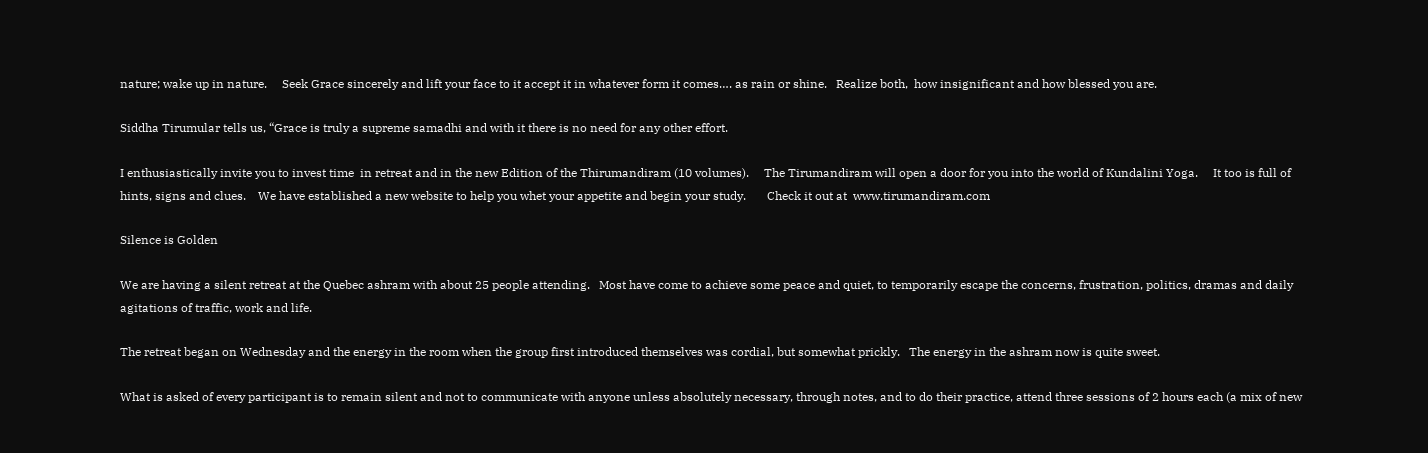nature; wake up in nature.     Seek Grace sincerely and lift your face to it accept it in whatever form it comes…. as rain or shine.   Realize both,  how insignificant and how blessed you are.

Siddha Tirumular tells us, “Grace is truly a supreme samadhi and with it there is no need for any other effort.

I enthusiastically invite you to invest time  in retreat and in the new Edition of the Thirumandiram (10 volumes).     The Tirumandiram will open a door for you into the world of Kundalini Yoga.     It too is full of hints, signs and clues.    We have established a new website to help you whet your appetite and begin your study.       Check it out at  www.tirumandiram.com

Silence is Golden

We are having a silent retreat at the Quebec ashram with about 25 people attending.   Most have come to achieve some peace and quiet, to temporarily escape the concerns, frustration, politics, dramas and daily agitations of traffic, work and life.

The retreat began on Wednesday and the energy in the room when the group first introduced themselves was cordial, but somewhat prickly.   The energy in the ashram now is quite sweet.

What is asked of every participant is to remain silent and not to communicate with anyone unless absolutely necessary, through notes, and to do their practice, attend three sessions of 2 hours each (a mix of new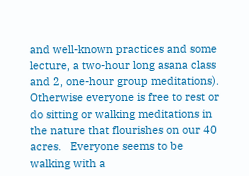and well-known practices and some lecture, a two-hour long asana class and 2, one-hour group meditations).  Otherwise everyone is free to rest or do sitting or walking meditations in the nature that flourishes on our 40 acres.   Everyone seems to be walking with a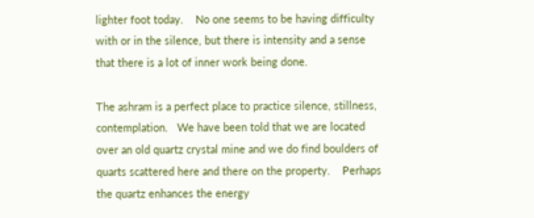lighter foot today.    No one seems to be having difficulty with or in the silence, but there is intensity and a sense that there is a lot of inner work being done.

The ashram is a perfect place to practice silence, stillness, contemplation.   We have been told that we are located over an old quartz crystal mine and we do find boulders of quarts scattered here and there on the property.    Perhaps the quartz enhances the energy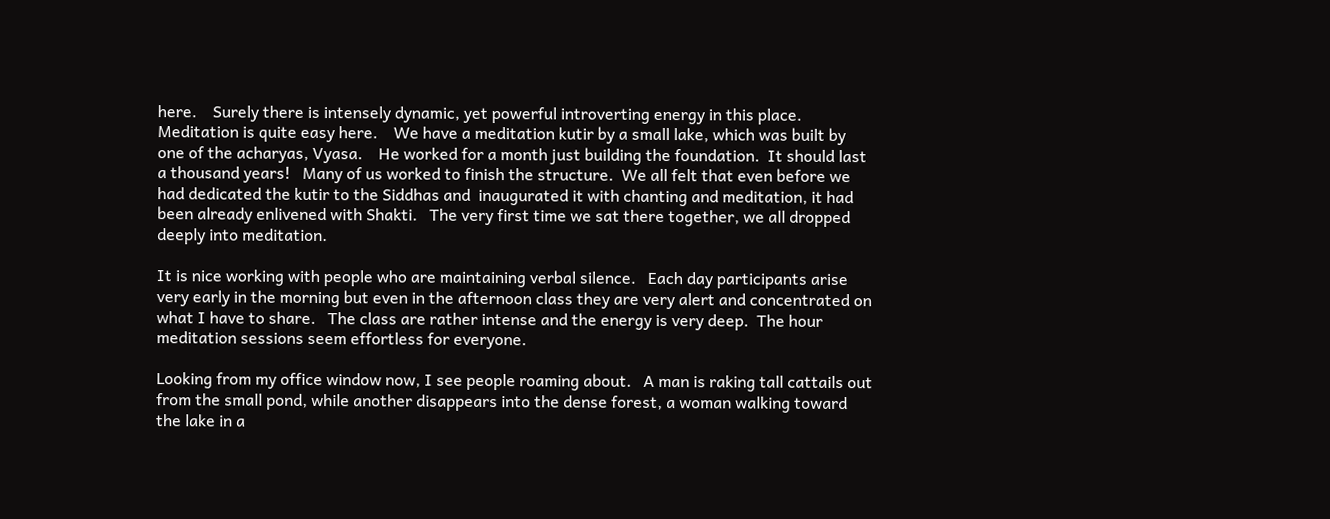here.    Surely there is intensely dynamic, yet powerful introverting energy in this place.    Meditation is quite easy here.    We have a meditation kutir by a small lake, which was built by one of the acharyas, Vyasa.    He worked for a month just building the foundation.  It should last a thousand years!   Many of us worked to finish the structure.  We all felt that even before we had dedicated the kutir to the Siddhas and  inaugurated it with chanting and meditation, it had been already enlivened with Shakti.   The very first time we sat there together, we all dropped deeply into meditation.

It is nice working with people who are maintaining verbal silence.   Each day participants arise very early in the morning but even in the afternoon class they are very alert and concentrated on what I have to share.   The class are rather intense and the energy is very deep.  The hour meditation sessions seem effortless for everyone.

Looking from my office window now, I see people roaming about.   A man is raking tall cattails out from the small pond, while another disappears into the dense forest, a woman walking toward the lake in a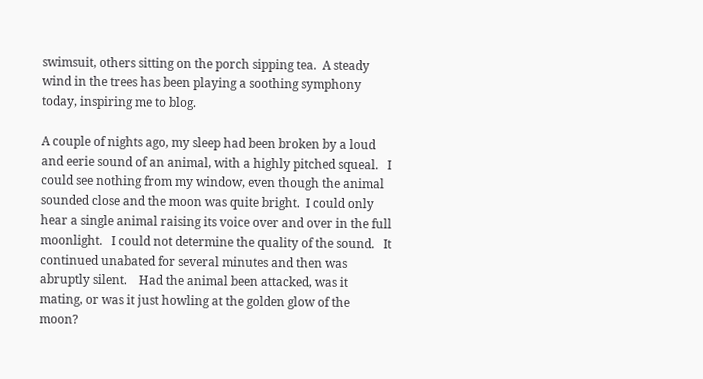swimsuit, others sitting on the porch sipping tea.  A steady wind in the trees has been playing a soothing symphony today, inspiring me to blog.

A couple of nights ago, my sleep had been broken by a loud and eerie sound of an animal, with a highly pitched squeal.   I could see nothing from my window, even though the animal sounded close and the moon was quite bright.  I could only hear a single animal raising its voice over and over in the full moonlight.   I could not determine the quality of the sound.   It continued unabated for several minutes and then was abruptly silent.    Had the animal been attacked, was it mating, or was it just howling at the golden glow of the moon?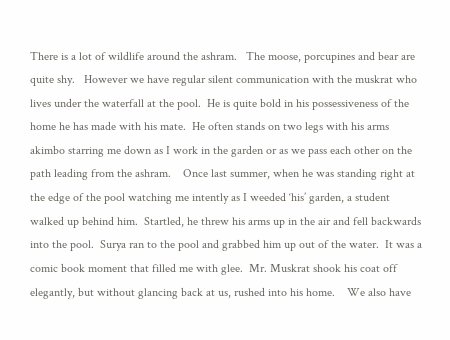There is a lot of wildlife around the ashram.   The moose, porcupines and bear are quite shy.   However we have regular silent communication with the muskrat who lives under the waterfall at the pool.  He is quite bold in his possessiveness of the home he has made with his mate.  He often stands on two legs with his arms akimbo starring me down as I work in the garden or as we pass each other on the path leading from the ashram.    Once last summer, when he was standing right at the edge of the pool watching me intently as I weeded ‘his’ garden, a student walked up behind him.  Startled, he threw his arms up in the air and fell backwards into the pool.  Surya ran to the pool and grabbed him up out of the water.  It was a comic book moment that filled me with glee.  Mr. Muskrat shook his coat off elegantly, but without glancing back at us, rushed into his home.    We also have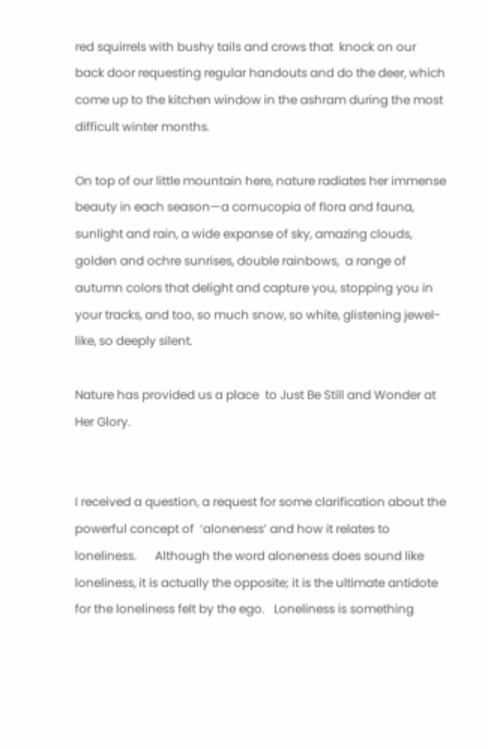red squirrels with bushy tails and crows that  knock on our back door requesting regular handouts and do the deer, which come up to the kitchen window in the ashram during the most difficult winter months.

On top of our little mountain here, nature radiates her immense beauty in each season—a cornucopia of flora and fauna, sunlight and rain, a wide expanse of sky, amazing clouds,  golden and ochre sunrises, double rainbows,  a range of autumn colors that delight and capture you, stopping you in your tracks, and too, so much snow, so white, glistening jewel-like, so deeply silent.

Nature has provided us a place  to Just Be Still and Wonder at Her Glory.


I received a question, a request for some clarification about the powerful concept of  ‘aloneness’ and how it relates to loneliness.      Although the word aloneness does sound like loneliness, it is actually the opposite; it is the ultimate antidote for the loneliness felt by the ego.   Loneliness is something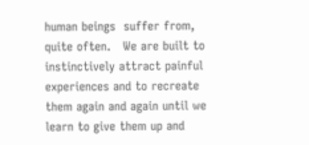human beings  suffer from, quite often.   We are built to instinctively attract painful experiences and to recreate them again and again until we learn to give them up and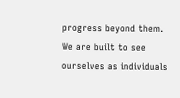progress beyond them.   We are built to see ourselves as individuals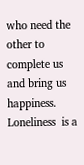who need the other to complete us and bring us happiness.    Loneliness  is a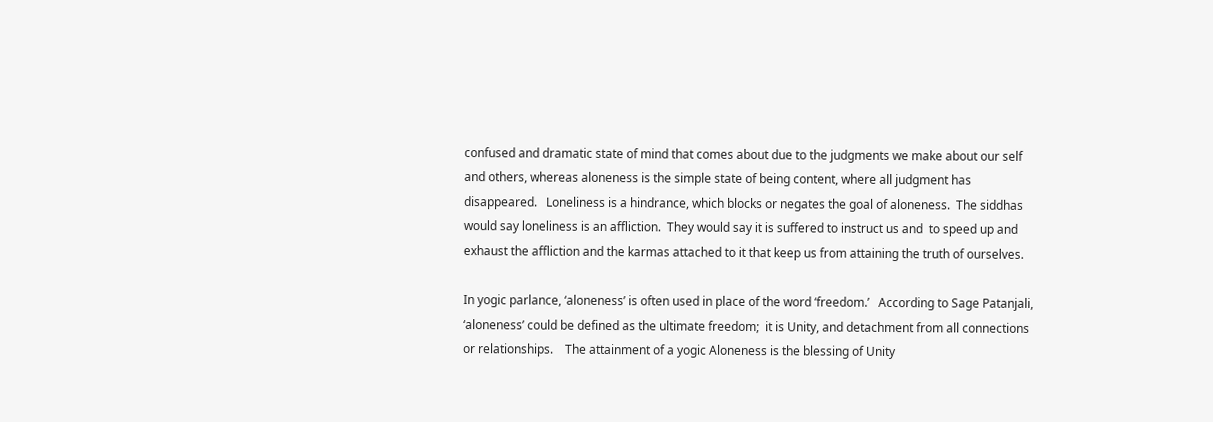confused and dramatic state of mind that comes about due to the judgments we make about our self and others, whereas aloneness is the simple state of being content, where all judgment has disappeared.   Loneliness is a hindrance, which blocks or negates the goal of aloneness.  The siddhas would say loneliness is an affliction.  They would say it is suffered to instruct us and  to speed up and exhaust the affliction and the karmas attached to it that keep us from attaining the truth of ourselves.

In yogic parlance, ‘aloneness’ is often used in place of the word ‘freedom.’   According to Sage Patanjali, ‘aloneness’ could be defined as the ultimate freedom;  it is Unity, and detachment from all connections or relationships.    The attainment of a yogic Aloneness is the blessing of Unity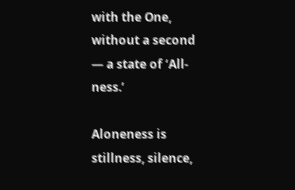with the One, without a second — a state of ‘All-ness.’

Aloneness is stillness, silence,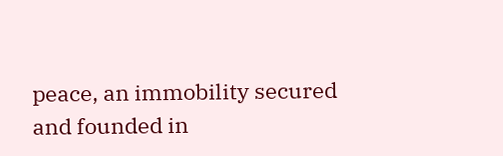peace, an immobility secured and founded in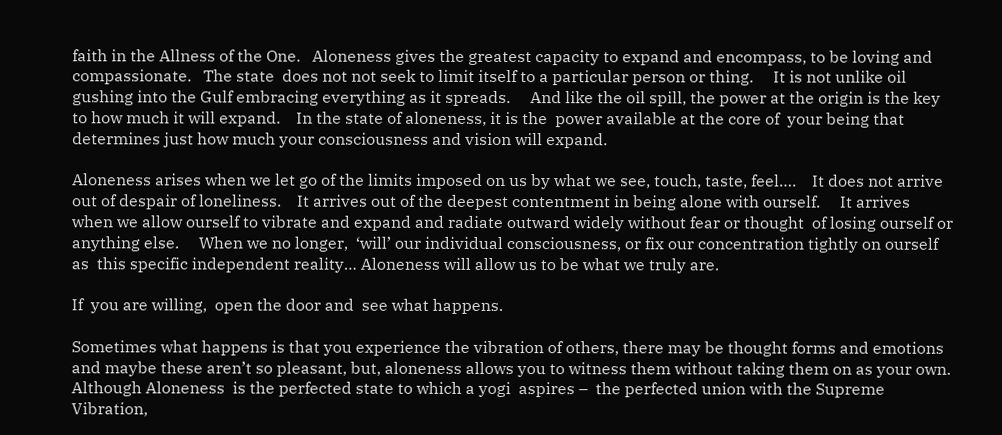faith in the Allness of the One.   Aloneness gives the greatest capacity to expand and encompass, to be loving and compassionate.   The state  does not not seek to limit itself to a particular person or thing.     It is not unlike oil gushing into the Gulf embracing everything as it spreads.     And like the oil spill, the power at the origin is the key to how much it will expand.    In the state of aloneness, it is the  power available at the core of  your being that determines just how much your consciousness and vision will expand.

Aloneness arises when we let go of the limits imposed on us by what we see, touch, taste, feel….    It does not arrive out of despair of loneliness.    It arrives out of the deepest contentment in being alone with ourself.     It arrives when we allow ourself to vibrate and expand and radiate outward widely without fear or thought  of losing ourself or anything else.     When we no longer,  ‘will’ our individual consciousness, or fix our concentration tightly on ourself as  this specific independent reality… Aloneness will allow us to be what we truly are.

If  you are willing,  open the door and  see what happens.

Sometimes what happens is that you experience the vibration of others, there may be thought forms and emotions and maybe these aren’t so pleasant, but, aloneness allows you to witness them without taking them on as your own.     Although Aloneness  is the perfected state to which a yogi  aspires –  the perfected union with the Supreme Vibration,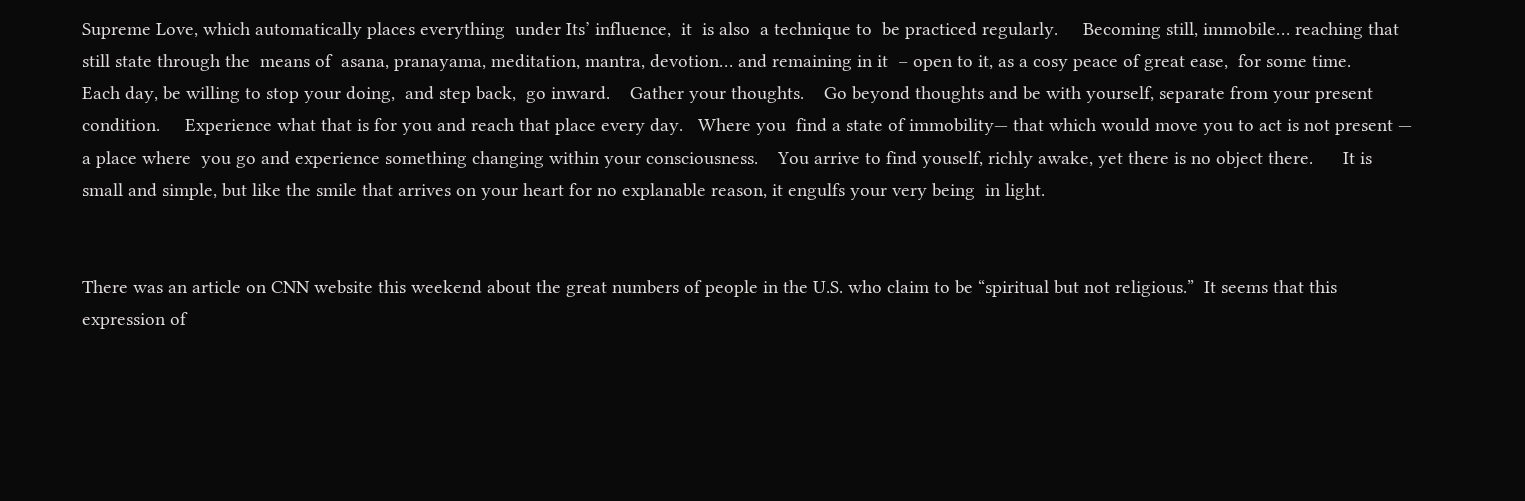Supreme Love, which automatically places everything  under Its’ influence,  it  is also  a technique to  be practiced regularly.     Becoming still, immobile… reaching that still state through the  means of  asana, pranayama, meditation, mantra, devotion… and remaining in it  – open to it, as a cosy peace of great ease,  for some time.     Each day, be willing to stop your doing,  and step back,  go inward.    Gather your thoughts.    Go beyond thoughts and be with yourself, separate from your present condition.     Experience what that is for you and reach that place every day.   Where you  find a state of immobility— that which would move you to act is not present —  a place where  you go and experience something changing within your consciousness.    You arrive to find youself, richly awake, yet there is no object there.      It is small and simple, but like the smile that arrives on your heart for no explanable reason, it engulfs your very being  in light.


There was an article on CNN website this weekend about the great numbers of people in the U.S. who claim to be “spiritual but not religious.”  It seems that this expression of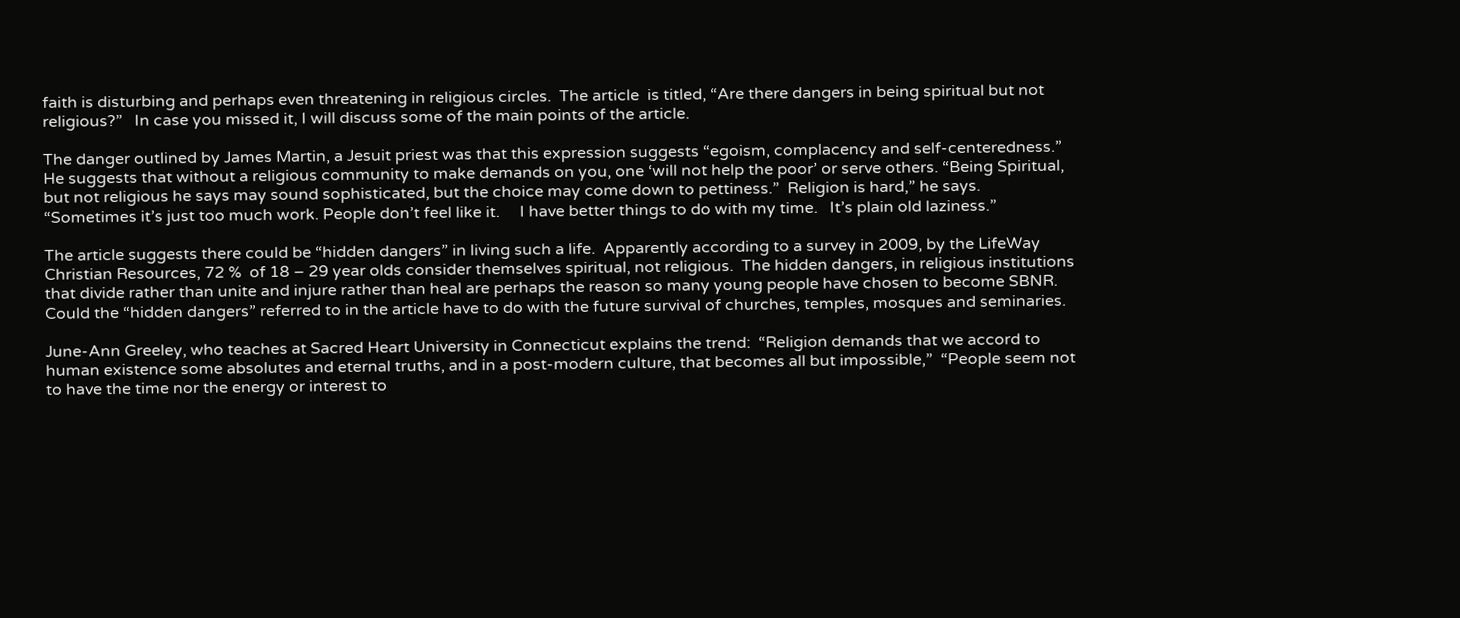faith is disturbing and perhaps even threatening in religious circles.  The article  is titled, “Are there dangers in being spiritual but not religious?”   In case you missed it, I will discuss some of the main points of the article.

The danger outlined by James Martin, a Jesuit priest was that this expression suggests “egoism, complacency and self-centeredness.”  He suggests that without a religious community to make demands on you, one ‘will not help the poor’ or serve others. “Being Spiritual, but not religious he says may sound sophisticated, but the choice may come down to pettiness.”  Religion is hard,” he says. “Sometimes it’s just too much work. People don’t feel like it.     I have better things to do with my time.   It’s plain old laziness.”

The article suggests there could be “hidden dangers” in living such a life.  Apparently according to a survey in 2009, by the LifeWay Christian Resources, 72 %  of 18 – 29 year olds consider themselves spiritual, not religious.  The hidden dangers, in religious institutions that divide rather than unite and injure rather than heal are perhaps the reason so many young people have chosen to become SBNR.  Could the “hidden dangers” referred to in the article have to do with the future survival of churches, temples, mosques and seminaries.

June-Ann Greeley, who teaches at Sacred Heart University in Connecticut explains the trend:  “Religion demands that we accord to human existence some absolutes and eternal truths, and in a post-modern culture, that becomes all but impossible,”  “People seem not to have the time nor the energy or interest to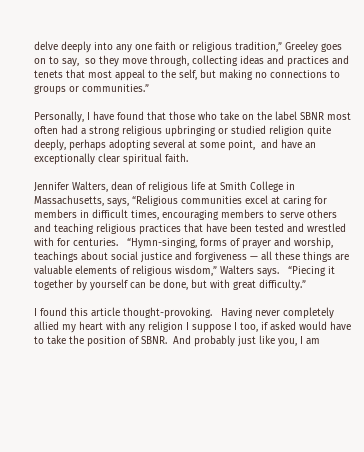delve deeply into any one faith or religious tradition,” Greeley goes on to say,  so they move through, collecting ideas and practices and tenets that most appeal to the self, but making no connections to groups or communities.”

Personally, I have found that those who take on the label SBNR most often had a strong religious upbringing or studied religion quite deeply, perhaps adopting several at some point,  and have an exceptionally clear spiritual faith.

Jennifer Walters, dean of religious life at Smith College in Massachusetts, says, “Religious communities excel at caring for members in difficult times, encouraging members to serve others and teaching religious practices that have been tested and wrestled with for centuries.   “Hymn-singing, forms of prayer and worship, teachings about social justice and forgiveness — all these things are valuable elements of religious wisdom,” Walters says.   “Piecing it together by yourself can be done, but with great difficulty.”

I found this article thought-provoking.   Having never completely allied my heart with any religion I suppose I too, if asked would have to take the position of SBNR.  And probably just like you, I am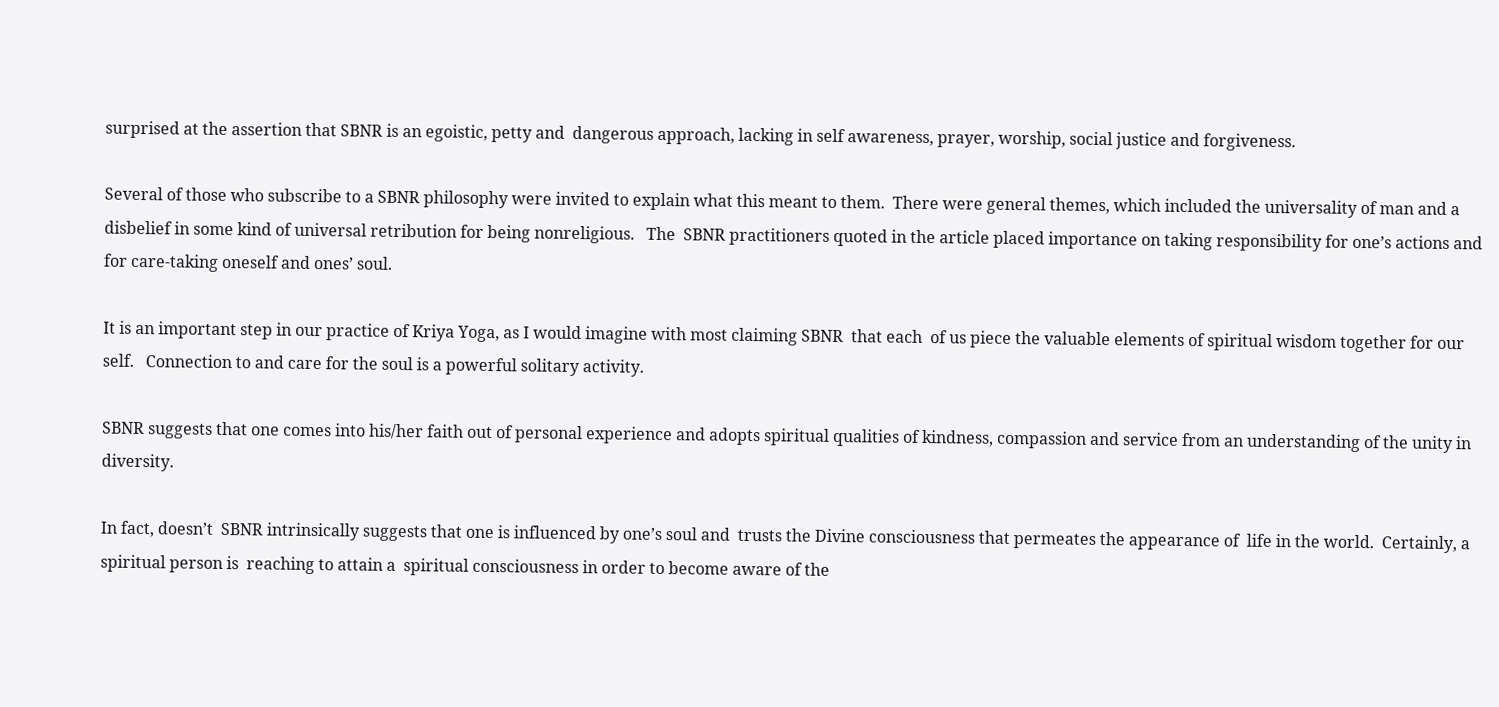surprised at the assertion that SBNR is an egoistic, petty and  dangerous approach, lacking in self awareness, prayer, worship, social justice and forgiveness.

Several of those who subscribe to a SBNR philosophy were invited to explain what this meant to them.  There were general themes, which included the universality of man and a disbelief in some kind of universal retribution for being nonreligious.   The  SBNR practitioners quoted in the article placed importance on taking responsibility for one’s actions and for care-taking oneself and ones’ soul.

It is an important step in our practice of Kriya Yoga, as I would imagine with most claiming SBNR  that each  of us piece the valuable elements of spiritual wisdom together for our self.   Connection to and care for the soul is a powerful solitary activity.

SBNR suggests that one comes into his/her faith out of personal experience and adopts spiritual qualities of kindness, compassion and service from an understanding of the unity in diversity.

In fact, doesn’t  SBNR intrinsically suggests that one is influenced by one’s soul and  trusts the Divine consciousness that permeates the appearance of  life in the world.  Certainly, a spiritual person is  reaching to attain a  spiritual consciousness in order to become aware of the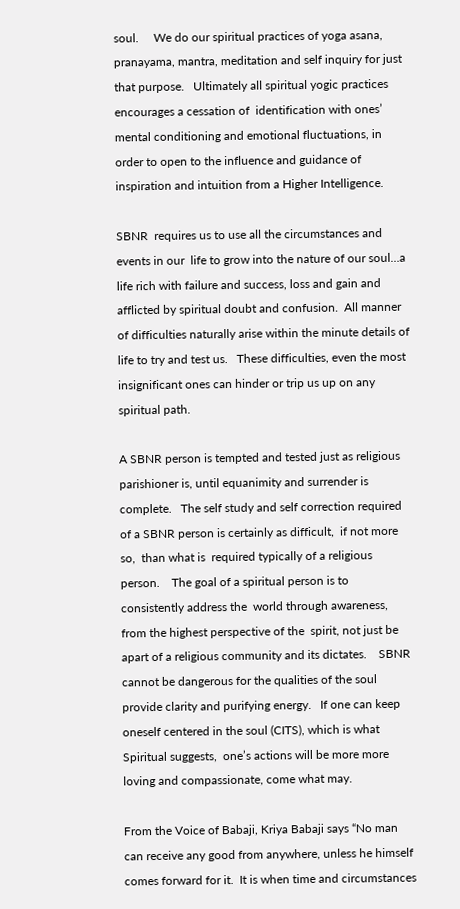soul.     We do our spiritual practices of yoga asana, pranayama, mantra, meditation and self inquiry for just that purpose.   Ultimately all spiritual yogic practices encourages a cessation of  identification with ones’  mental conditioning and emotional fluctuations, in order to open to the influence and guidance of inspiration and intuition from a Higher Intelligence.

SBNR  requires us to use all the circumstances and events in our  life to grow into the nature of our soul…a  life rich with failure and success, loss and gain and afflicted by spiritual doubt and confusion.  All manner of difficulties naturally arise within the minute details of life to try and test us.   These difficulties, even the most insignificant ones can hinder or trip us up on any spiritual path.

A SBNR person is tempted and tested just as religious parishioner is, until equanimity and surrender is complete.   The self study and self correction required of a SBNR person is certainly as difficult,  if not more so,  than what is  required typically of a religious person.    The goal of a spiritual person is to consistently address the  world through awareness, from the highest perspective of the  spirit, not just be apart of a religious community and its dictates.    SBNR cannot be dangerous for the qualities of the soul provide clarity and purifying energy.   If one can keep oneself centered in the soul (CITS), which is what Spiritual suggests,  one’s actions will be more more loving and compassionate, come what may.

From the Voice of Babaji, Kriya Babaji says “No man can receive any good from anywhere, unless he himself comes forward for it.  It is when time and circumstances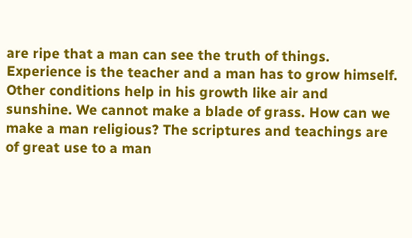are ripe that a man can see the truth of things. Experience is the teacher and a man has to grow himself. Other conditions help in his growth like air and sunshine. We cannot make a blade of grass. How can we make a man religious? The scriptures and teachings are of great use to a man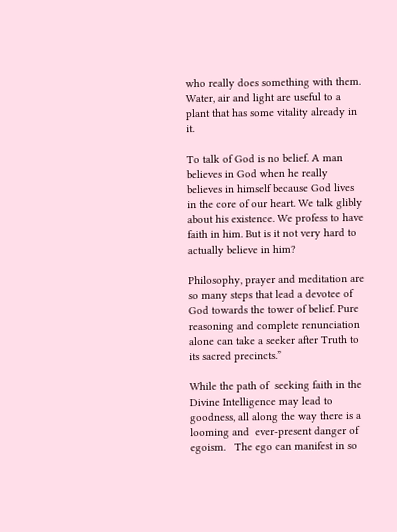who really does something with them. Water, air and light are useful to a plant that has some vitality already in it.

To talk of God is no belief. A man believes in God when he really believes in himself because God lives in the core of our heart. We talk glibly about his existence. We profess to have faith in him. But is it not very hard to actually believe in him?

Philosophy, prayer and meditation are so many steps that lead a devotee of God towards the tower of belief. Pure reasoning and complete renunciation alone can take a seeker after Truth to its sacred precincts.”

While the path of  seeking faith in the Divine Intelligence may lead to goodness, all along the way there is a looming and  ever-present danger of egoism.   The ego can manifest in so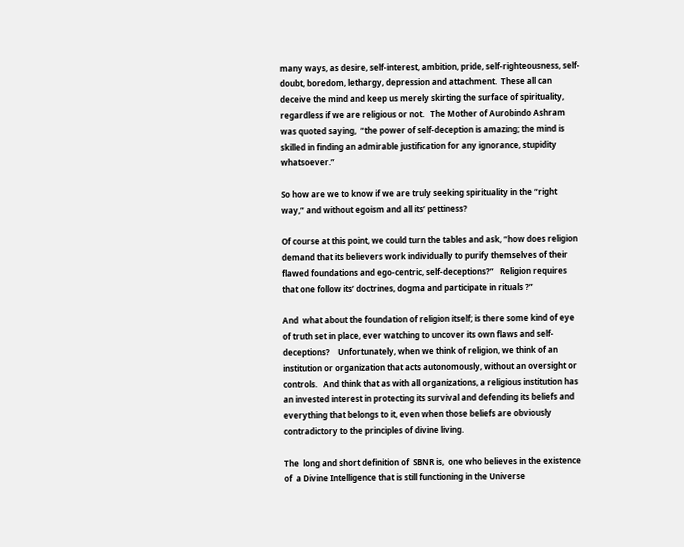many ways, as desire, self-interest, ambition, pride, self-righteousness, self-doubt, boredom, lethargy, depression and attachment.  These all can deceive the mind and keep us merely skirting the surface of spirituality, regardless if we are religious or not.   The Mother of Aurobindo Ashram was quoted saying,  “the power of self-deception is amazing; the mind is skilled in finding an admirable justification for any ignorance, stupidity whatsoever.”

So how are we to know if we are truly seeking spirituality in the “right way,” and without egoism and all its’ pettiness?

Of course at this point, we could turn the tables and ask, “how does religion demand that its believers work individually to purify themselves of their flawed foundations and ego-centric, self-deceptions?”   Religion requires that one follow its’ doctrines, dogma and participate in rituals ?”

And  what about the foundation of religion itself; is there some kind of eye of truth set in place, ever watching to uncover its own flaws and self-deceptions?    Unfortunately, when we think of religion, we think of an institution or organization that acts autonomously, without an oversight or controls.   And think that as with all organizations, a religious institution has an invested interest in protecting its survival and defending its beliefs and everything that belongs to it, even when those beliefs are obviously contradictory to the principles of divine living.

The  long and short definition of  SBNR is,  one who believes in the existence of  a Divine Intelligence that is still functioning in the Universe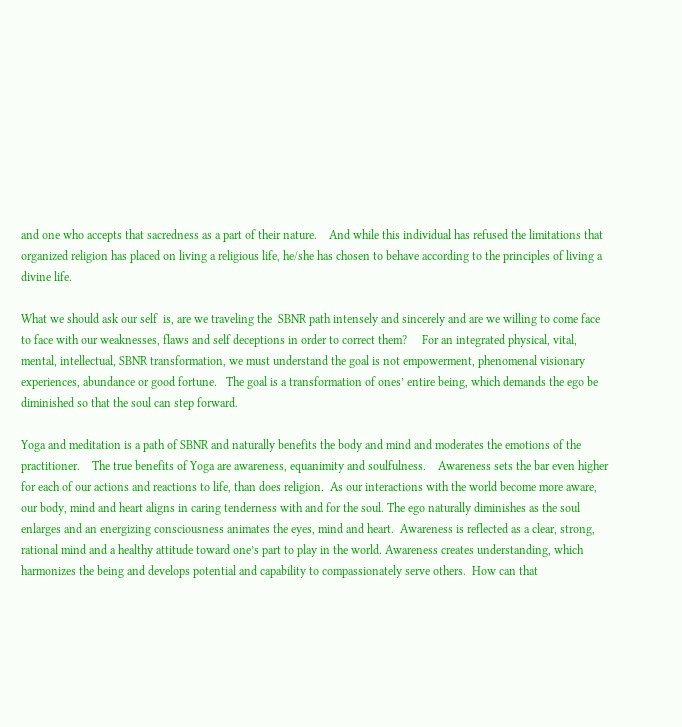and one who accepts that sacredness as a part of their nature.    And while this individual has refused the limitations that organized religion has placed on living a religious life, he/she has chosen to behave according to the principles of living a divine life.

What we should ask our self  is, are we traveling the  SBNR path intensely and sincerely and are we willing to come face to face with our weaknesses, flaws and self deceptions in order to correct them?     For an integrated physical, vital, mental, intellectual, SBNR transformation, we must understand the goal is not empowerment, phenomenal visionary experiences, abundance or good fortune.   The goal is a transformation of ones’ entire being, which demands the ego be diminished so that the soul can step forward.

Yoga and meditation is a path of SBNR and naturally benefits the body and mind and moderates the emotions of the practitioner.    The true benefits of Yoga are awareness, equanimity and soulfulness.    Awareness sets the bar even higher for each of our actions and reactions to life, than does religion.  As our interactions with the world become more aware, our body, mind and heart aligns in caring tenderness with and for the soul. The ego naturally diminishes as the soul enlarges and an energizing consciousness animates the eyes, mind and heart.  Awareness is reflected as a clear, strong, rational mind and a healthy attitude toward one’s part to play in the world. Awareness creates understanding, which harmonizes the being and develops potential and capability to compassionately serve others.  How can that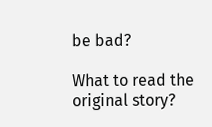be bad?

What to read the original story?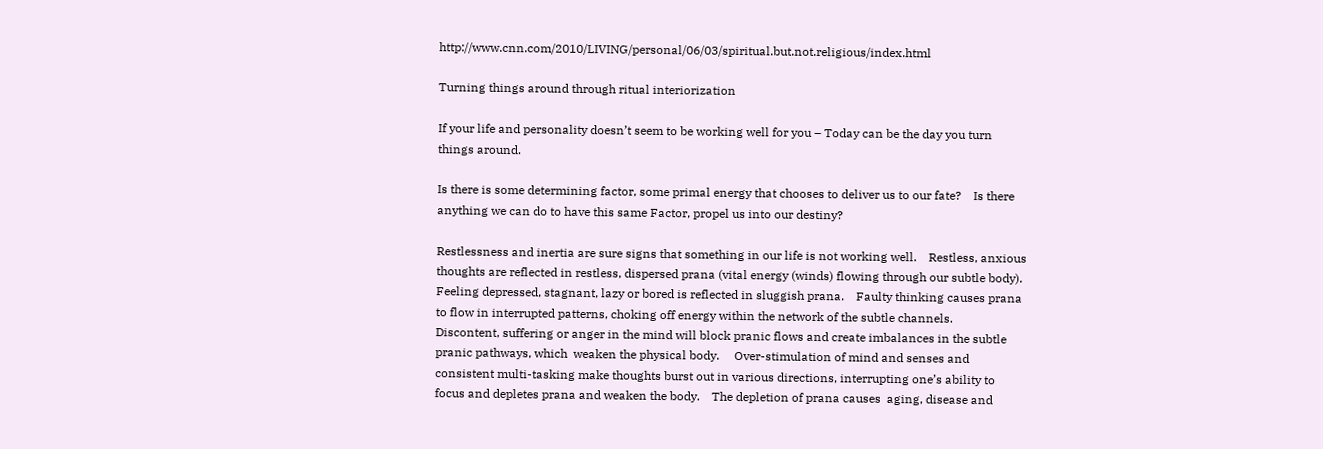http://www.cnn.com/2010/LIVING/personal/06/03/spiritual.but.not.religious/index.html

Turning things around through ritual interiorization

If your life and personality doesn’t seem to be working well for you – Today can be the day you turn things around.

Is there is some determining factor, some primal energy that chooses to deliver us to our fate?    Is there anything we can do to have this same Factor, propel us into our destiny?

Restlessness and inertia are sure signs that something in our life is not working well.    Restless, anxious thoughts are reflected in restless, dispersed prana (vital energy (winds) flowing through our subtle body).   Feeling depressed, stagnant, lazy or bored is reflected in sluggish prana.    Faulty thinking causes prana to flow in interrupted patterns, choking off energy within the network of the subtle channels.       Discontent, suffering or anger in the mind will block pranic flows and create imbalances in the subtle pranic pathways, which  weaken the physical body.     Over-stimulation of mind and senses and consistent multi-tasking make thoughts burst out in various directions, interrupting one’s ability to focus and depletes prana and weaken the body.    The depletion of prana causes  aging, disease and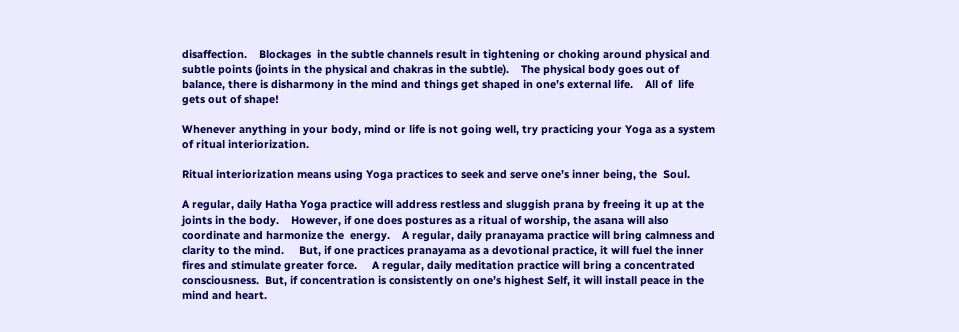disaffection.    Blockages  in the subtle channels result in tightening or choking around physical and subtle points (joints in the physical and chakras in the subtle).    The physical body goes out of balance, there is disharmony in the mind and things get shaped in one’s external life.    All of  life gets out of shape!

Whenever anything in your body, mind or life is not going well, try practicing your Yoga as a system of ritual interiorization.

Ritual interiorization means using Yoga practices to seek and serve one’s inner being, the  Soul.

A regular, daily Hatha Yoga practice will address restless and sluggish prana by freeing it up at the joints in the body.    However, if one does postures as a ritual of worship, the asana will also coordinate and harmonize the  energy.    A regular, daily pranayama practice will bring calmness and clarity to the mind.     But, if one practices pranayama as a devotional practice, it will fuel the inner fires and stimulate greater force.     A regular, daily meditation practice will bring a concentrated consciousness.  But, if concentration is consistently on one’s highest Self, it will install peace in the mind and heart.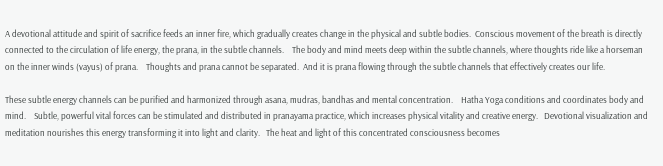A devotional attitude and spirit of sacrifice feeds an inner fire, which gradually creates change in the physical and subtle bodies.  Conscious movement of the breath is directly connected to the circulation of life energy, the prana, in the subtle channels.    The body and mind meets deep within the subtle channels, where thoughts ride like a horseman on the inner winds (vayus) of prana.    Thoughts and prana cannot be separated.  And it is prana flowing through the subtle channels that effectively creates our life.

These subtle energy channels can be purified and harmonized through asana, mudras, bandhas and mental concentration.    Hatha Yoga conditions and coordinates body and mind.    Subtle, powerful vital forces can be stimulated and distributed in pranayama practice, which increases physical vitality and creative energy.   Devotional visualization and meditation nourishes this energy transforming it into light and clarity.   The heat and light of this concentrated consciousness becomes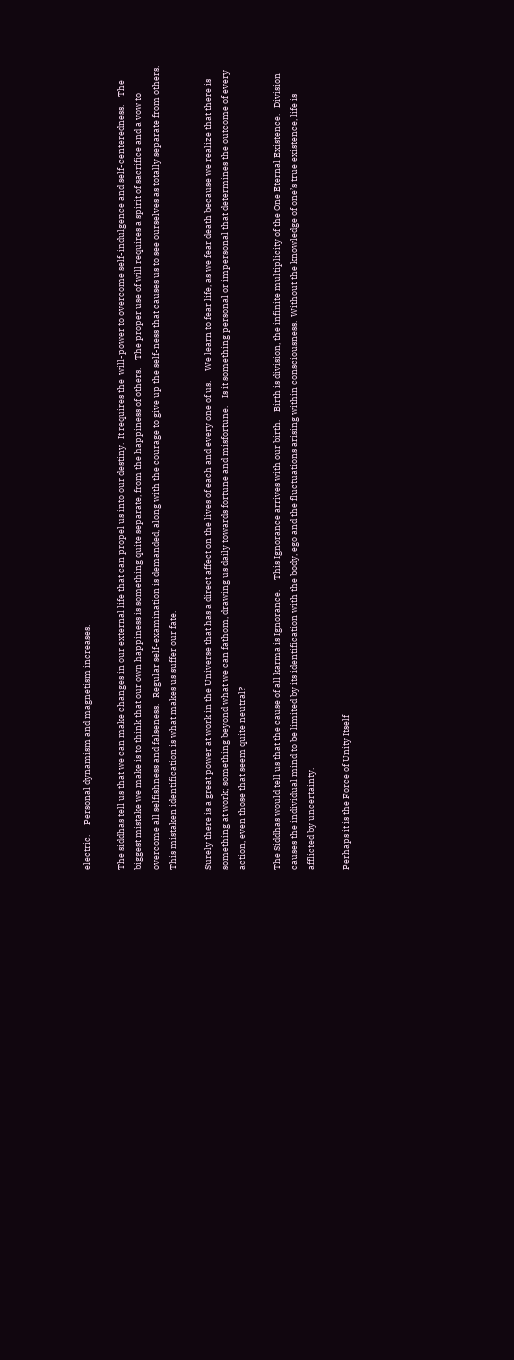electric.     Personal dynamism and magnetism increases.

The siddhas tell us that we can make changes in our external life that can propel us into our destiny.  It requires the  will-power to overcome self-indulgence and self-centeredness.    The biggest mistake we make is to think that our own happiness is something quite separate, from the happiness of others.    The proper use of will requires a spirit of sacrifice and a vow to overcome all selfishness and falseness.   Regular self-examination is demanded, along with the courage to give up the self-ness that causes us to see ourselves as totally separate from others.   This mistaken identification is what makes us suffer our fate.

Surely there is a great power at work in the Universe that has a direct affect on the lives of each and every one of us.     We learn to fear life, as we fear death because we realize that there is something at work; something beyond what we can fathom, drawing us daily towards fortune and misfortune.    Is it something personal or impersonal that determines the outcome of every action, even those that seem quite neutral?

The Siddhas would tell us that the cause of all karma is Ignorance.     This Ignorance arrives with our birth.    Birth is division, the infinite multiplicity of the One Eternal Existence.   Division causes the individual mind to be limited by its identification with the body, ego and the fluctuations arising within consciousness.  Without the knowledge of one’s true existence, life is afflicted by uncertainty.

Perhaps it is the Force of Unity Itself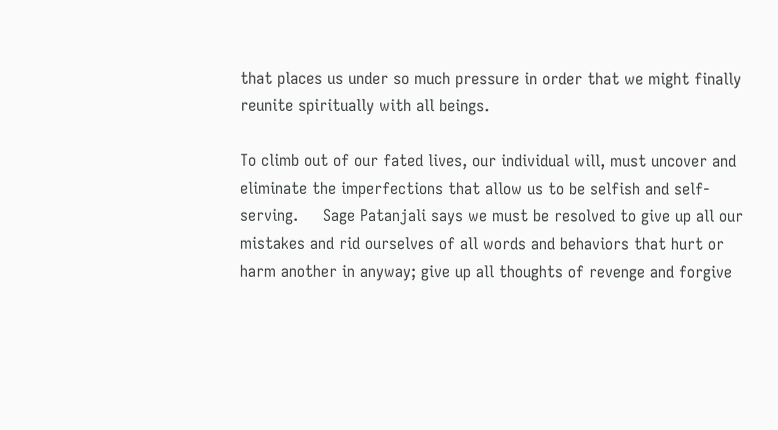that places us under so much pressure in order that we might finally reunite spiritually with all beings.

To climb out of our fated lives, our individual will, must uncover and eliminate the imperfections that allow us to be selfish and self-serving.     Sage Patanjali says we must be resolved to give up all our mistakes and rid ourselves of all words and behaviors that hurt or harm another in anyway; give up all thoughts of revenge and forgive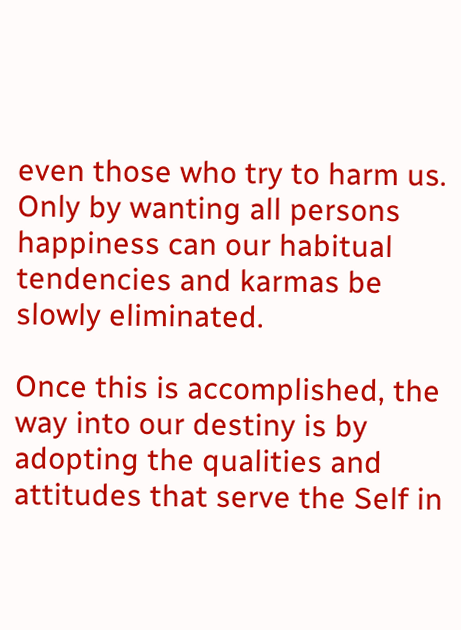even those who try to harm us.    Only by wanting all persons happiness can our habitual tendencies and karmas be slowly eliminated.

Once this is accomplished, the way into our destiny is by adopting the qualities and attitudes that serve the Self in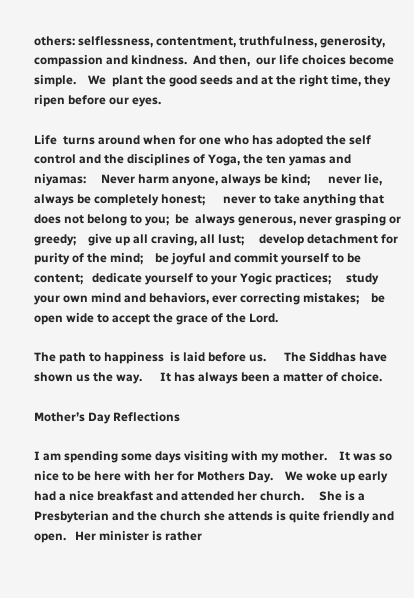others: selflessness, contentment, truthfulness, generosity, compassion and kindness.  And then,  our life choices become simple.    We  plant the good seeds and at the right time, they ripen before our eyes.

Life  turns around when for one who has adopted the self control and the disciplines of Yoga, the ten yamas and niyamas:     Never harm anyone, always be kind;      never lie, always be completely honest;      never to take anything that does not belong to you;  be  always generous, never grasping or greedy;    give up all craving, all lust;     develop detachment for purity of the mind;    be joyful and commit yourself to be content;   dedicate yourself to your Yogic practices;     study your own mind and behaviors, ever correcting mistakes;    be open wide to accept the grace of the Lord.

The path to happiness  is laid before us.      The Siddhas have shown us the way.      It has always been a matter of choice.

Mother’s Day Reflections

I am spending some days visiting with my mother.    It was so nice to be here with her for Mothers Day.    We woke up early had a nice breakfast and attended her church.     She is a Presbyterian and the church she attends is quite friendly and open.   Her minister is rather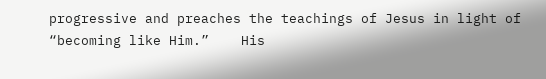progressive and preaches the teachings of Jesus in light of  “becoming like Him.”    His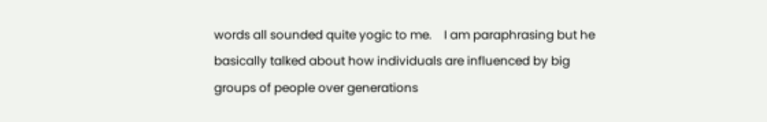words all sounded quite yogic to me.    I am paraphrasing but he basically talked about how individuals are influenced by big groups of people over generations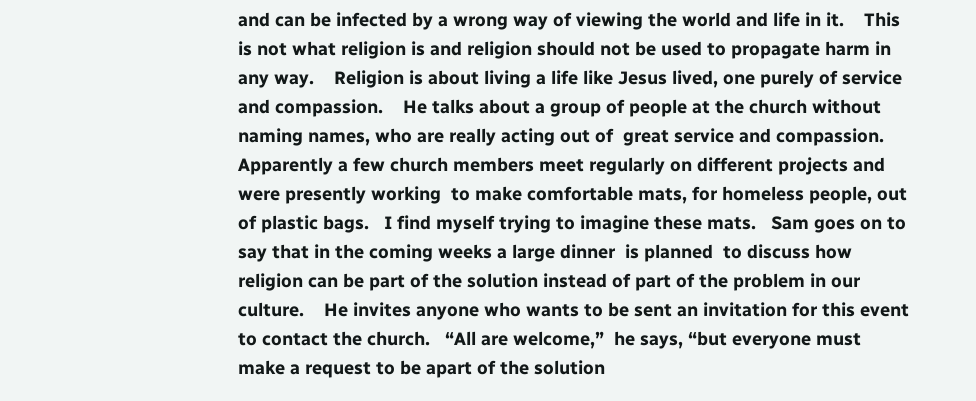and can be infected by a wrong way of viewing the world and life in it.    This is not what religion is and religion should not be used to propagate harm in any way.    Religion is about living a life like Jesus lived, one purely of service and compassion.    He talks about a group of people at the church without naming names, who are really acting out of  great service and compassion.    Apparently a few church members meet regularly on different projects and were presently working  to make comfortable mats, for homeless people, out of plastic bags.   I find myself trying to imagine these mats.   Sam goes on to say that in the coming weeks a large dinner  is planned  to discuss how religion can be part of the solution instead of part of the problem in our culture.    He invites anyone who wants to be sent an invitation for this event to contact the church.   “All are welcome,”  he says, “but everyone must  make a request to be apart of the solution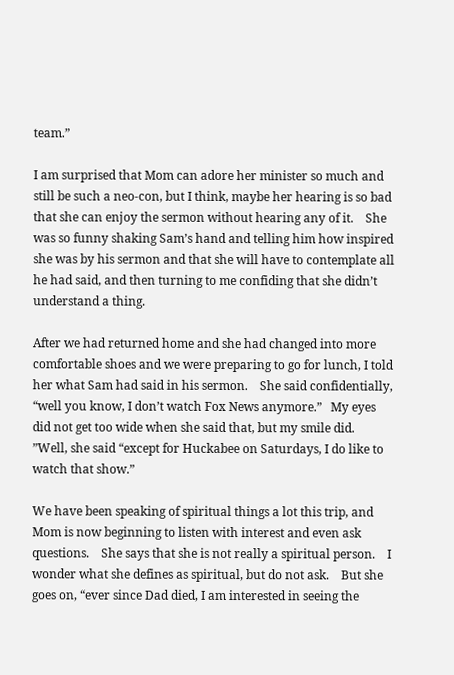team.”

I am surprised that Mom can adore her minister so much and still be such a neo-con, but I think, maybe her hearing is so bad that she can enjoy the sermon without hearing any of it.    She was so funny shaking Sam’s hand and telling him how inspired she was by his sermon and that she will have to contemplate all he had said, and then turning to me confiding that she didn’t understand a thing.

After we had returned home and she had changed into more comfortable shoes and we were preparing to go for lunch, I told her what Sam had said in his sermon.    She said confidentially, “well you know, I don’t watch Fox News anymore.”   My eyes did not get too wide when she said that, but my smile did.
”Well, she said “except for Huckabee on Saturdays, I do like to watch that show.”

We have been speaking of spiritual things a lot this trip, and Mom is now beginning to listen with interest and even ask questions.    She says that she is not really a spiritual person.    I wonder what she defines as spiritual, but do not ask.    But she goes on, “ever since Dad died, I am interested in seeing the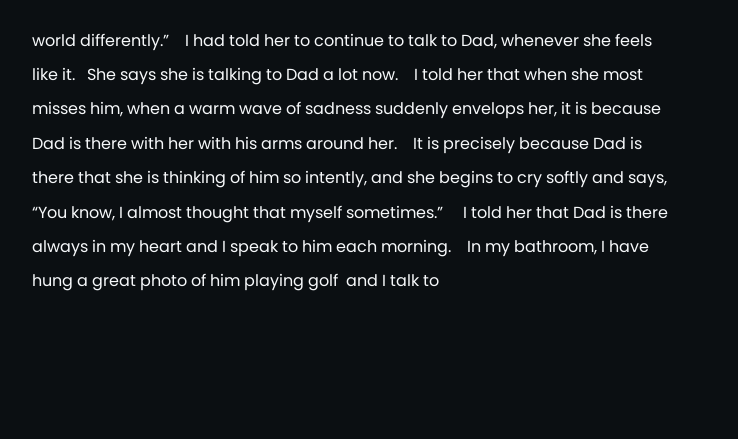world differently.”    I had told her to continue to talk to Dad, whenever she feels like it.   She says she is talking to Dad a lot now.    I told her that when she most misses him, when a warm wave of sadness suddenly envelops her, it is because  Dad is there with her with his arms around her.    It is precisely because Dad is there that she is thinking of him so intently, and she begins to cry softly and says,  “You know, I almost thought that myself sometimes.”     I told her that Dad is there always in my heart and I speak to him each morning.    In my bathroom, I have hung a great photo of him playing golf  and I talk to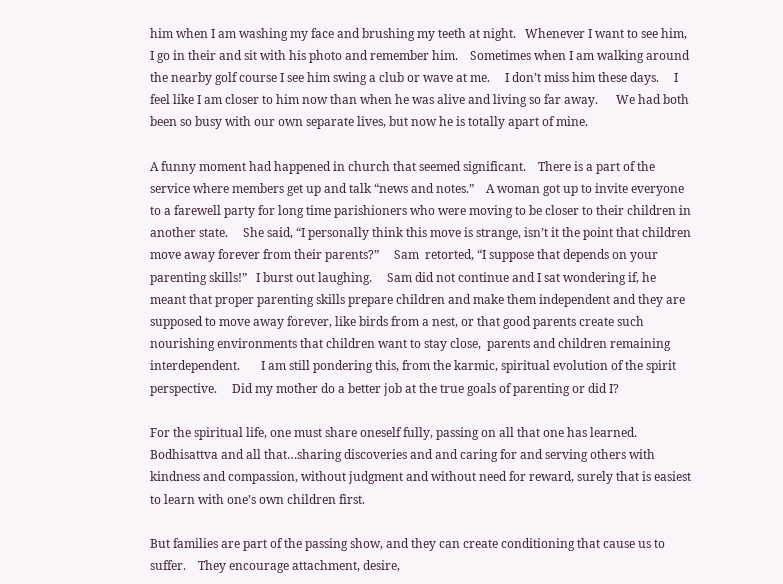him when I am washing my face and brushing my teeth at night.   Whenever I want to see him, I go in their and sit with his photo and remember him.    Sometimes when I am walking around the nearby golf course I see him swing a club or wave at me.     I don’t miss him these days.     I feel like I am closer to him now than when he was alive and living so far away.      We had both been so busy with our own separate lives, but now he is totally apart of mine.

A funny moment had happened in church that seemed significant.    There is a part of the service where members get up and talk “news and notes.”    A woman got up to invite everyone to a farewell party for long time parishioners who were moving to be closer to their children in another state.     She said, “I personally think this move is strange, isn’t it the point that children move away forever from their parents?”     Sam  retorted, “I suppose that depends on your parenting skills!”   I burst out laughing.     Sam did not continue and I sat wondering if, he meant that proper parenting skills prepare children and make them independent and they are supposed to move away forever, like birds from a nest, or that good parents create such nourishing environments that children want to stay close,  parents and children remaining interdependent.       I am still pondering this, from the karmic, spiritual evolution of the spirit perspective.     Did my mother do a better job at the true goals of parenting or did I?

For the spiritual life, one must share oneself fully, passing on all that one has learned.  Bodhisattva and all that…sharing discoveries and and caring for and serving others with kindness and compassion, without judgment and without need for reward, surely that is easiest to learn with one’s own children first.

But families are part of the passing show, and they can create conditioning that cause us to suffer.    They encourage attachment, desire,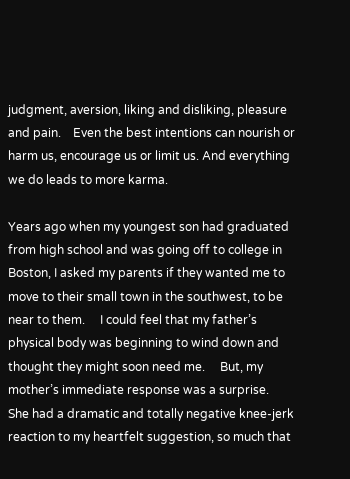judgment, aversion, liking and disliking, pleasure and pain.    Even the best intentions can nourish or harm us, encourage us or limit us. And everything we do leads to more karma.

Years ago when my youngest son had graduated from high school and was going off to college in Boston, I asked my parents if they wanted me to move to their small town in the southwest, to be near to them.     I could feel that my father’s physical body was beginning to wind down and thought they might soon need me.     But, my mother’s immediate response was a surprise.    She had a dramatic and totally negative knee-jerk reaction to my heartfelt suggestion, so much that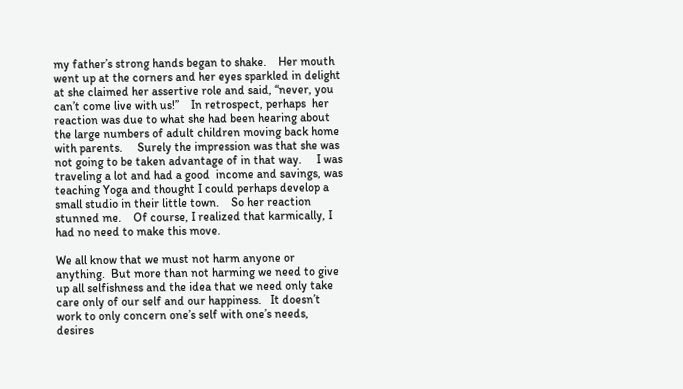my father’s strong hands began to shake.    Her mouth went up at the corners and her eyes sparkled in delight at she claimed her assertive role and said, “never, you can’t come live with us!”    In retrospect, perhaps  her reaction was due to what she had been hearing about the large numbers of adult children moving back home with parents.     Surely the impression was that she was not going to be taken advantage of in that way.     I was traveling a lot and had a good  income and savings, was teaching Yoga and thought I could perhaps develop a small studio in their little town.    So her reaction stunned me.    Of course, I realized that karmically, I had no need to make this move.

We all know that we must not harm anyone or anything.  But more than not harming we need to give up all selfishness and the idea that we need only take care only of our self and our happiness.   It doesn’t work to only concern one’s self with one’s needs, desires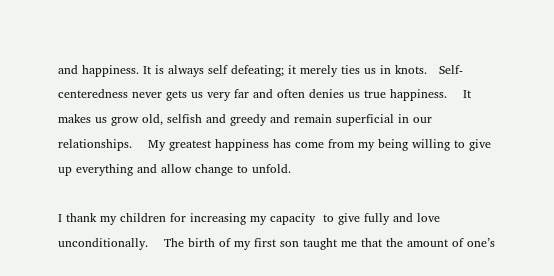and happiness. It is always self defeating; it merely ties us in knots.   Self-centeredness never gets us very far and often denies us true happiness.    It makes us grow old, selfish and greedy and remain superficial in our relationships.    My greatest happiness has come from my being willing to give up everything and allow change to unfold.

I thank my children for increasing my capacity  to give fully and love unconditionally.    The birth of my first son taught me that the amount of one’s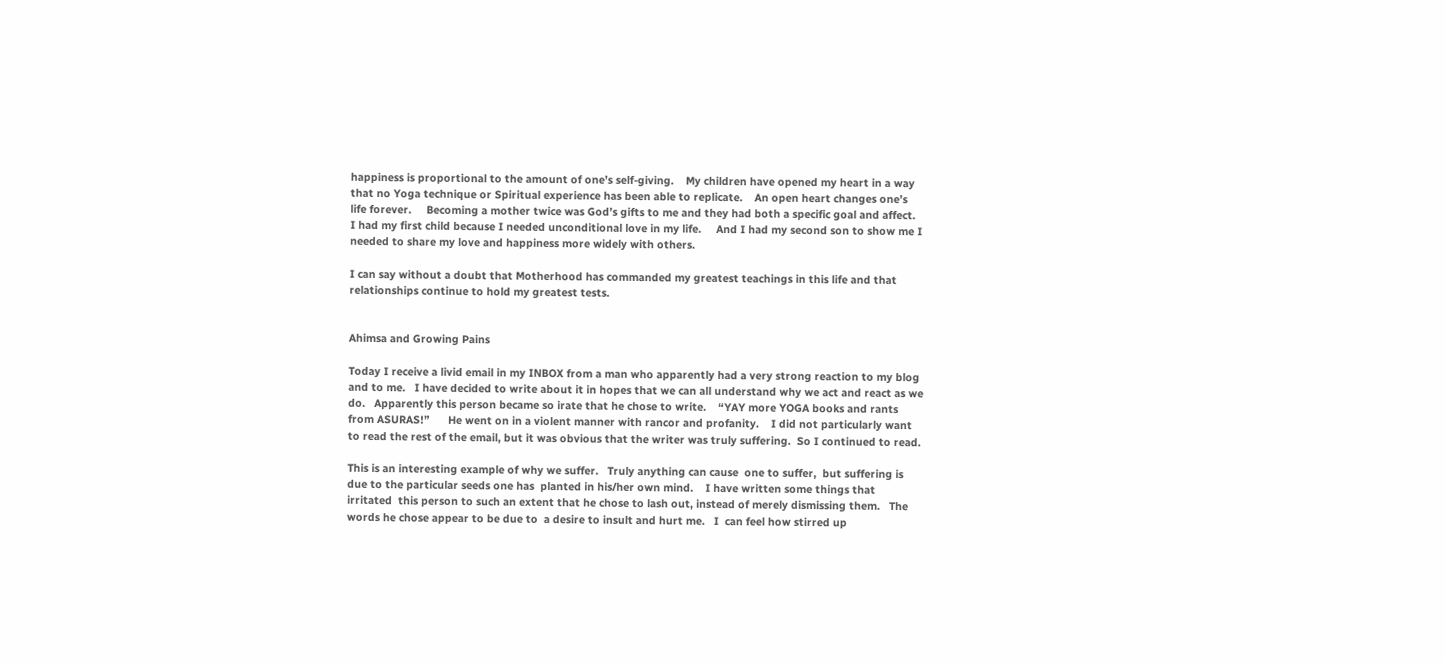happiness is proportional to the amount of one’s self-giving.    My children have opened my heart in a way that no Yoga technique or Spiritual experience has been able to replicate.    An open heart changes one’s life forever.     Becoming a mother twice was God’s gifts to me and they had both a specific goal and affect.      I had my first child because I needed unconditional love in my life.     And I had my second son to show me I needed to share my love and happiness more widely with others.

I can say without a doubt that Motherhood has commanded my greatest teachings in this life and that relationships continue to hold my greatest tests.


Ahimsa and Growing Pains

Today I receive a livid email in my INBOX from a man who apparently had a very strong reaction to my blog and to me.   I have decided to write about it in hopes that we can all understand why we act and react as we do.   Apparently this person became so irate that he chose to write.    “YAY more YOGA books and rants from ASURAS!”      He went on in a violent manner with rancor and profanity.    I did not particularly want to read the rest of the email, but it was obvious that the writer was truly suffering.  So I continued to read.

This is an interesting example of why we suffer.   Truly anything can cause  one to suffer,  but suffering is due to the particular seeds one has  planted in his/her own mind.    I have written some things that irritated  this person to such an extent that he chose to lash out, instead of merely dismissing them.   The words he chose appear to be due to  a desire to insult and hurt me.   I  can feel how stirred up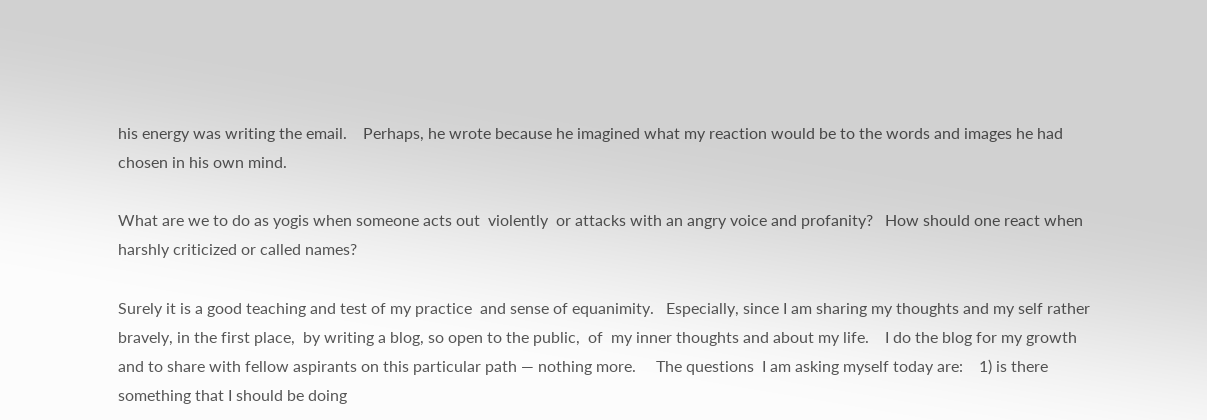his energy was writing the email.    Perhaps, he wrote because he imagined what my reaction would be to the words and images he had chosen in his own mind.

What are we to do as yogis when someone acts out  violently  or attacks with an angry voice and profanity?   How should one react when  harshly criticized or called names?

Surely it is a good teaching and test of my practice  and sense of equanimity.   Especially, since I am sharing my thoughts and my self rather bravely, in the first place,  by writing a blog, so open to the public,  of  my inner thoughts and about my life.    I do the blog for my growth and to share with fellow aspirants on this particular path — nothing more.     The questions  I am asking myself today are:    1) is there something that I should be doing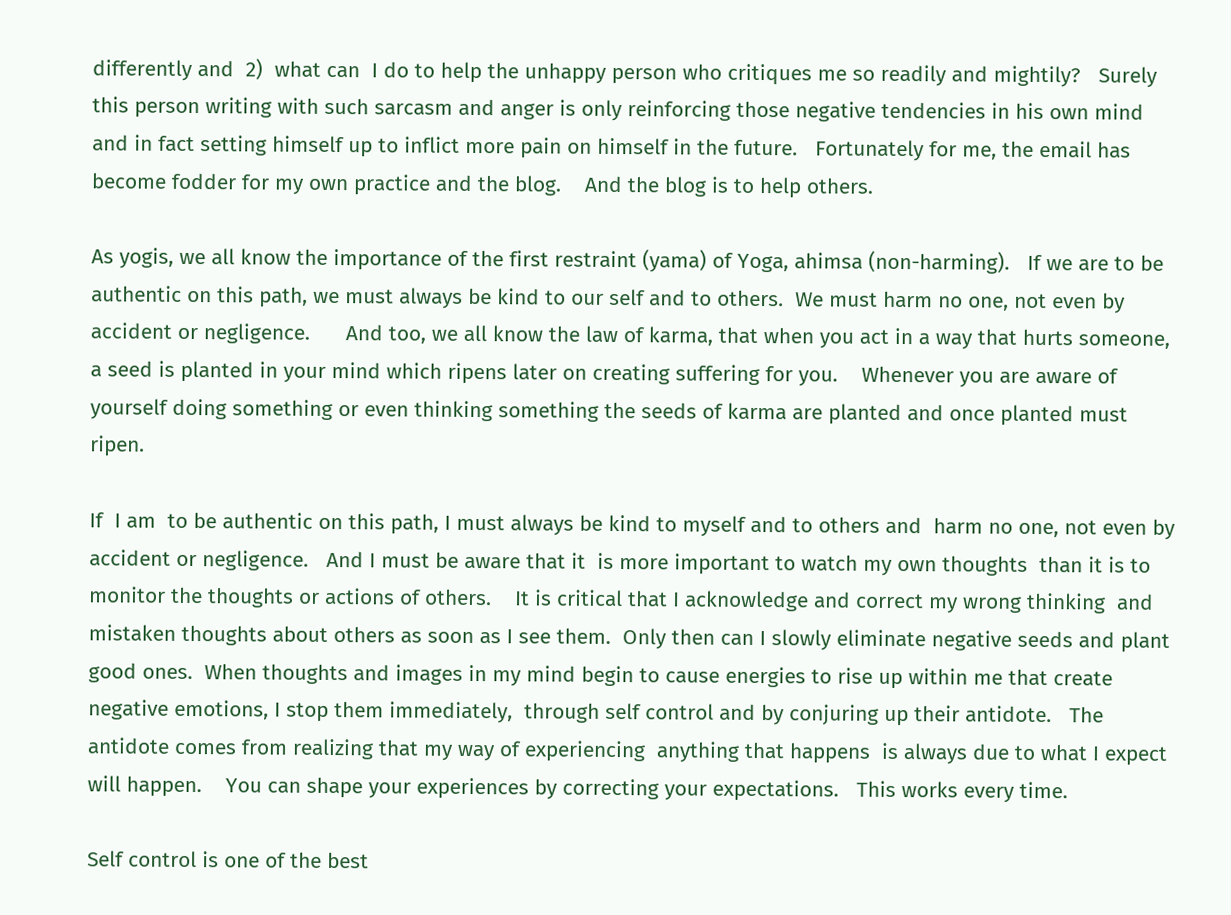differently and  2)  what can  I do to help the unhappy person who critiques me so readily and mightily?   Surely this person writing with such sarcasm and anger is only reinforcing those negative tendencies in his own mind and in fact setting himself up to inflict more pain on himself in the future.   Fortunately for me, the email has become fodder for my own practice and the blog.    And the blog is to help others.

As yogis, we all know the importance of the first restraint (yama) of Yoga, ahimsa (non-harming).   If we are to be authentic on this path, we must always be kind to our self and to others.  We must harm no one, not even by accident or negligence.      And too, we all know the law of karma, that when you act in a way that hurts someone, a seed is planted in your mind which ripens later on creating suffering for you.    Whenever you are aware of yourself doing something or even thinking something the seeds of karma are planted and once planted must ripen.

If  I am  to be authentic on this path, I must always be kind to myself and to others and  harm no one, not even by accident or negligence.   And I must be aware that it  is more important to watch my own thoughts  than it is to monitor the thoughts or actions of others.    It is critical that I acknowledge and correct my wrong thinking  and mistaken thoughts about others as soon as I see them.  Only then can I slowly eliminate negative seeds and plant good ones.  When thoughts and images in my mind begin to cause energies to rise up within me that create negative emotions, I stop them immediately,  through self control and by conjuring up their antidote.   The antidote comes from realizing that my way of experiencing  anything that happens  is always due to what I expect will happen.    You can shape your experiences by correcting your expectations.   This works every time.

Self control is one of the best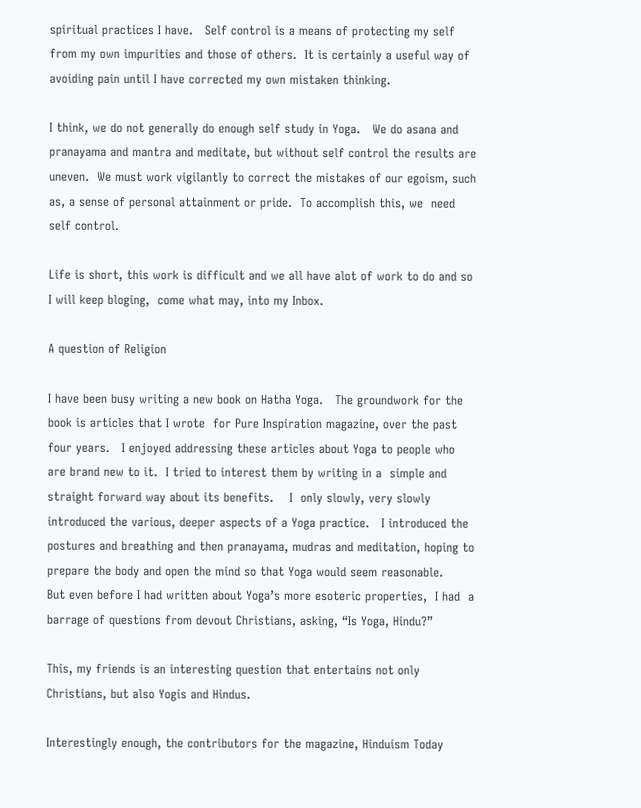spiritual practices I have.   Self control is a means of protecting my self from my own impurities and those of others.  It is certainly a useful way of avoiding pain until I have corrected my own mistaken thinking.

I think, we do not generally do enough self study in Yoga.   We do asana and pranayama and mantra and meditate, but without self control the results are uneven.  We must work vigilantly to correct the mistakes of our egoism, such as, a sense of personal attainment or pride.  To accomplish this, we  need self control.

Life is short, this work is difficult and we all have alot of work to do and so I will keep bloging,  come what may, into my Inbox.

A question of Religion

I have been busy writing a new book on Hatha Yoga.   The groundwork for the book is articles that I wrote  for Pure Inspiration magazine, over the past four years.   I enjoyed addressing these articles about Yoga to people who are brand new to it.  I tried to interest them by writing in a  simple and straight forward way about its benefits.    I  only slowly, very slowly introduced the various, deeper aspects of a Yoga practice.   I introduced the postures and breathing and then pranayama, mudras and meditation, hoping to prepare the body and open the mind so that Yoga would seem reasonable.    But even before I had written about Yoga’s more esoteric properties,  I had  a barrage of questions from devout Christians, asking, “Is Yoga, Hindu?”

This, my friends is an interesting question that entertains not only Christians, but also Yogis and Hindus.

Interestingly enough, the contributors for the magazine, Hinduism Today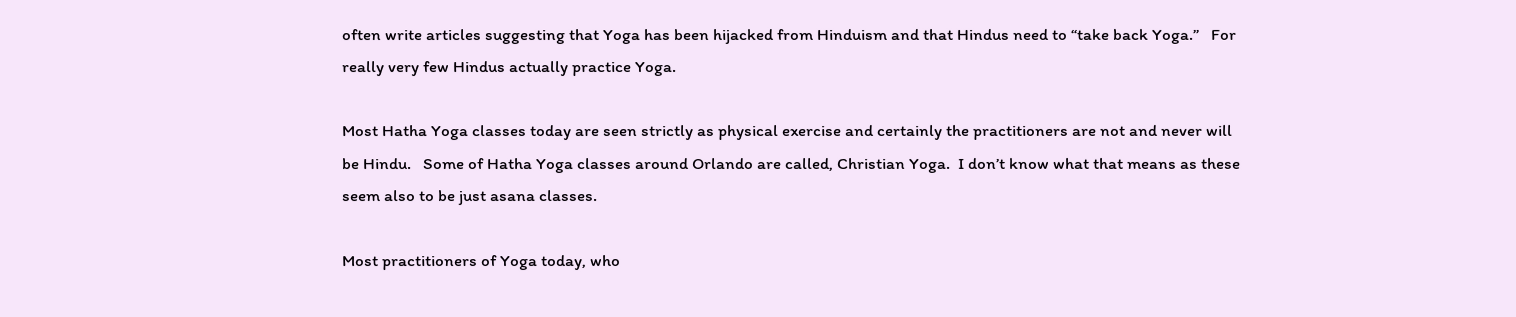often write articles suggesting that Yoga has been hijacked from Hinduism and that Hindus need to “take back Yoga.”   For really very few Hindus actually practice Yoga.

Most Hatha Yoga classes today are seen strictly as physical exercise and certainly the practitioners are not and never will be Hindu.   Some of Hatha Yoga classes around Orlando are called, Christian Yoga.  I don’t know what that means as these seem also to be just asana classes.

Most practitioners of Yoga today, who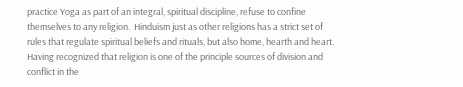practice Yoga as part of an integral, spiritual discipline, refuse to confine themselves to any religion.  Hinduism just as other religions has a strict set of rules that regulate spiritual beliefs and rituals, but also home, hearth and heart.   Having recognized that religion is one of the principle sources of division and conflict in the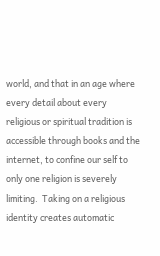world, and that in an age where every detail about every religious or spiritual tradition is accessible through books and the internet, to confine our self to only one religion is severely limiting.  Taking on a religious identity creates automatic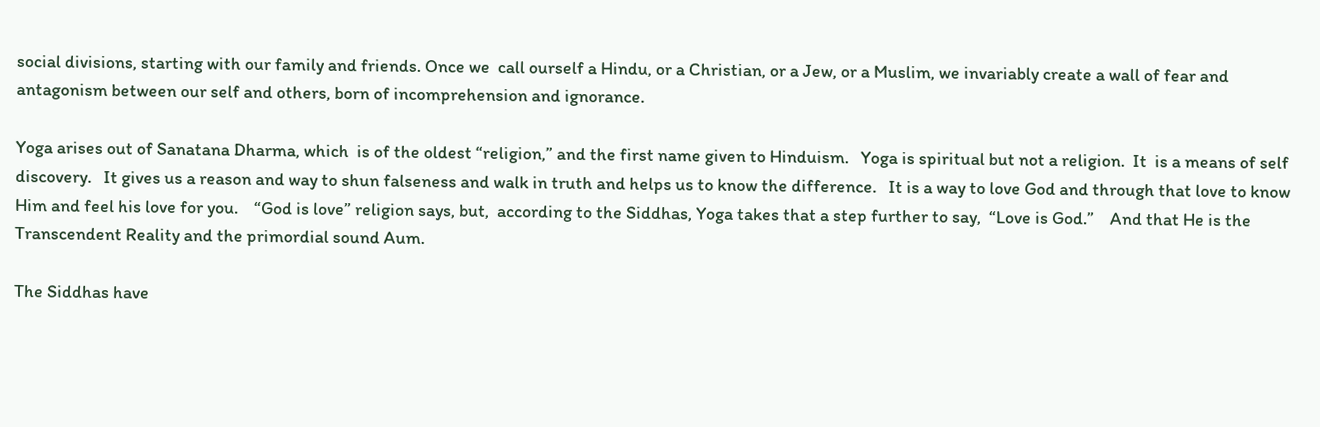social divisions, starting with our family and friends. Once we  call ourself a Hindu, or a Christian, or a Jew, or a Muslim, we invariably create a wall of fear and antagonism between our self and others, born of incomprehension and ignorance.

Yoga arises out of Sanatana Dharma, which  is of the oldest “religion,” and the first name given to Hinduism.   Yoga is spiritual but not a religion.  It  is a means of self discovery.   It gives us a reason and way to shun falseness and walk in truth and helps us to know the difference.   It is a way to love God and through that love to know Him and feel his love for you.    “God is love” religion says, but,  according to the Siddhas, Yoga takes that a step further to say,  “Love is God.”    And that He is the Transcendent Reality and the primordial sound Aum.

The Siddhas have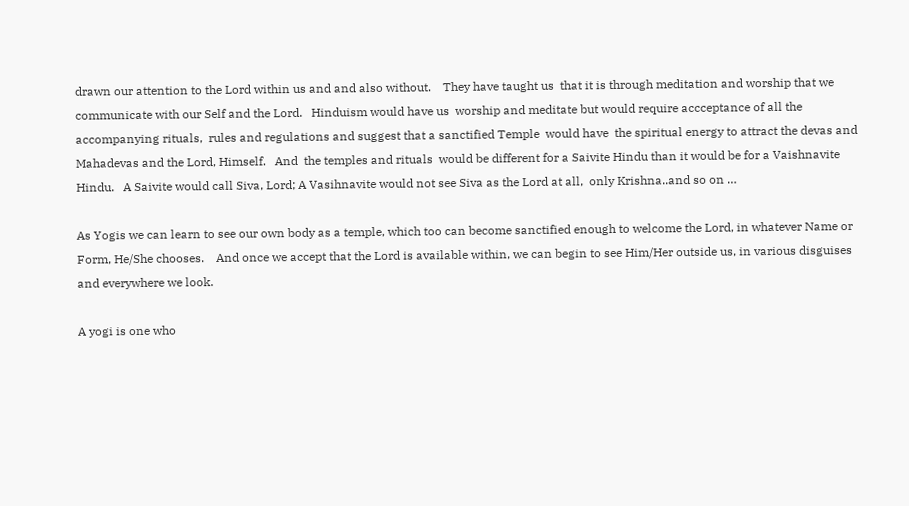drawn our attention to the Lord within us and and also without.    They have taught us  that it is through meditation and worship that we communicate with our Self and the Lord.   Hinduism would have us  worship and meditate but would require accceptance of all the accompanying rituals,  rules and regulations and suggest that a sanctified Temple  would have  the spiritual energy to attract the devas and Mahadevas and the Lord, Himself.   And  the temples and rituals  would be different for a Saivite Hindu than it would be for a Vaishnavite Hindu.   A Saivite would call Siva, Lord; A Vasihnavite would not see Siva as the Lord at all,  only Krishna..and so on …

As Yogis we can learn to see our own body as a temple, which too can become sanctified enough to welcome the Lord, in whatever Name or Form, He/She chooses.    And once we accept that the Lord is available within, we can begin to see Him/Her outside us, in various disguises and everywhere we look.

A yogi is one who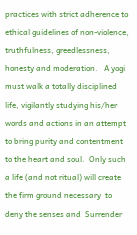practices with strict adherence to ethical guidelines of non-violence, truthfulness, greedlessness, honesty and moderation.   A yogi  must walk a totally disciplined life, vigilantly studying his/her words and actions in an attempt to bring purity and contentment to the heart and soul.  Only such a life (and not ritual) will create the firm ground necessary  to deny the senses and  Surrender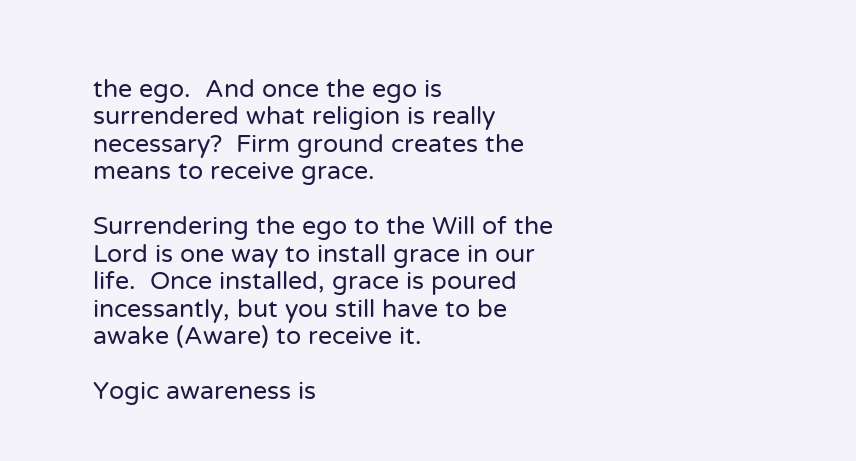the ego.  And once the ego is surrendered what religion is really necessary?  Firm ground creates the means to receive grace.

Surrendering the ego to the Will of the Lord is one way to install grace in our life.  Once installed, grace is poured incessantly, but you still have to be awake (Aware) to receive it.

Yogic awareness is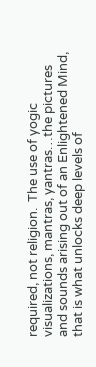required, not religion.  The use of yogic visualizations, mantras, yantras…the pictures and sounds arising out of an Enlightened Mind, that is what unlocks deep levels of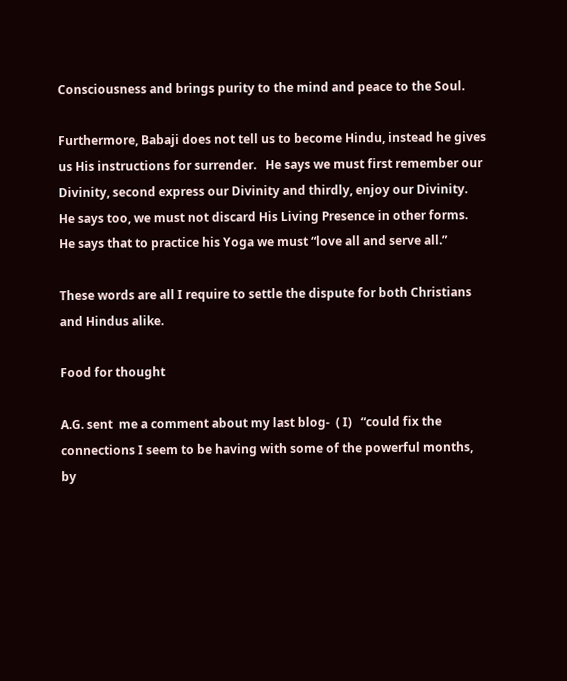Consciousness and brings purity to the mind and peace to the Soul.

Furthermore, Babaji does not tell us to become Hindu, instead he gives us His instructions for surrender.   He says we must first remember our Divinity, second express our Divinity and thirdly, enjoy our Divinity.    He says too, we must not discard His Living Presence in other forms.    He says that to practice his Yoga we must “love all and serve all.”

These words are all I require to settle the dispute for both Christians and Hindus alike.

Food for thought

A.G. sent  me a comment about my last blog-  ( I)   “could fix the connections I seem to be having with some of the powerful months, by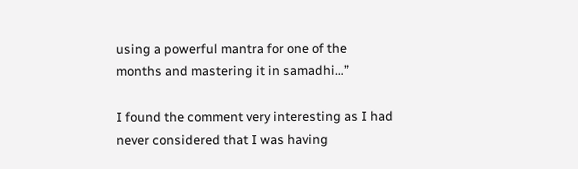using a powerful mantra for one of the months and mastering it in samadhi…”

I found the comment very interesting as I had never considered that I was having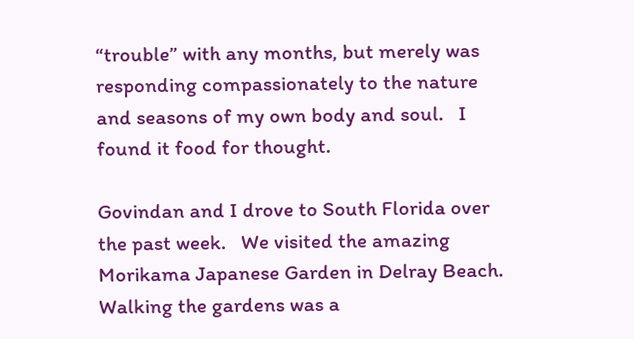“trouble” with any months, but merely was responding compassionately to the nature and seasons of my own body and soul.   I found it food for thought.

Govindan and I drove to South Florida over the past week.   We visited the amazing Morikama Japanese Garden in Delray Beach.    Walking the gardens was a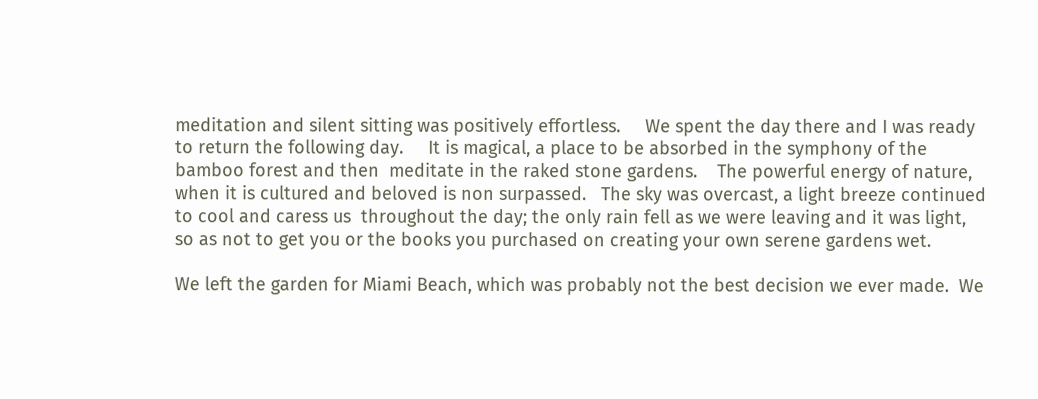meditation and silent sitting was positively effortless.     We spent the day there and I was ready to return the following day.     It is magical, a place to be absorbed in the symphony of the bamboo forest and then  meditate in the raked stone gardens.    The powerful energy of nature, when it is cultured and beloved is non surpassed.   The sky was overcast, a light breeze continued to cool and caress us  throughout the day; the only rain fell as we were leaving and it was light, so as not to get you or the books you purchased on creating your own serene gardens wet.

We left the garden for Miami Beach, which was probably not the best decision we ever made.  We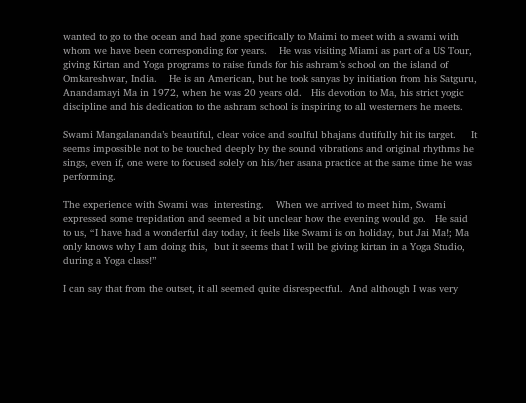wanted to go to the ocean and had gone specifically to Maimi to meet with a swami with whom we have been corresponding for years.    He was visiting Miami as part of a US Tour,  giving Kirtan and Yoga programs to raise funds for his ashram’s school on the island of Omkareshwar, India.    He is an American, but he took sanyas by initiation from his Satguru, Anandamayi Ma in 1972, when he was 20 years old.   His devotion to Ma, his strict yogic discipline and his dedication to the ashram school is inspiring to all westerners he meets.

Swami Mangalananda’s beautiful, clear voice and soulful bhajans dutifully hit its target.     It seems impossible not to be touched deeply by the sound vibrations and original rhythms he sings, even if, one were to focused solely on his/her asana practice at the same time he was performing.

The experience with Swami was  interesting.    When we arrived to meet him, Swami expressed some trepidation and seemed a bit unclear how the evening would go.   He said to us, “I have had a wonderful day today, it feels like Swami is on holiday, but Jai Ma!; Ma only knows why I am doing this,  but it seems that I will be giving kirtan in a Yoga Studio, during a Yoga class!”

I can say that from the outset, it all seemed quite disrespectful.  And although I was very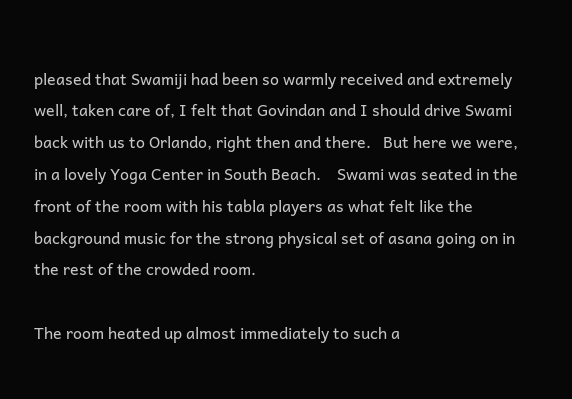pleased that Swamiji had been so warmly received and extremely well, taken care of, I felt that Govindan and I should drive Swami back with us to Orlando, right then and there.   But here we were, in a lovely Yoga Center in South Beach.    Swami was seated in the front of the room with his tabla players as what felt like the background music for the strong physical set of asana going on in the rest of the crowded room.

The room heated up almost immediately to such a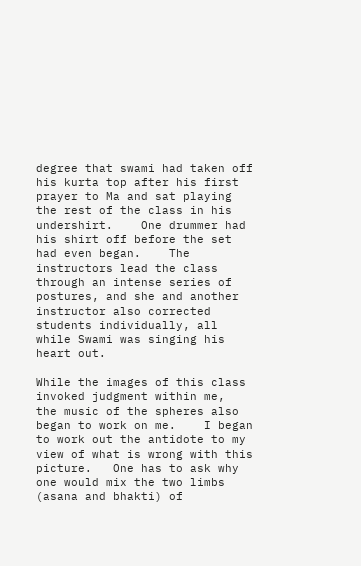degree that swami had taken off his kurta top after his first prayer to Ma and sat playing the rest of the class in his undershirt.    One drummer had his shirt off before the set had even began.    The instructors lead the class through an intense series of postures, and she and another instructor also corrected students individually, all while Swami was singing his heart out.

While the images of this class invoked judgment within me,  the music of the spheres also began to work on me.    I began to work out the antidote to my view of what is wrong with this picture.   One has to ask why one would mix the two limbs (asana and bhakti) of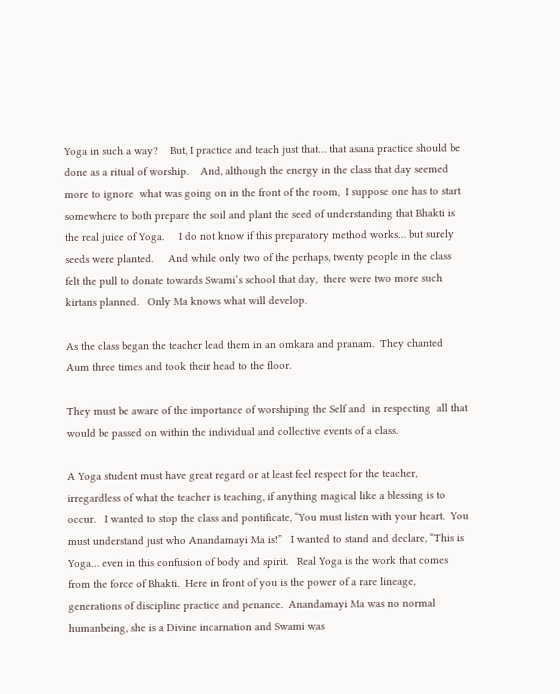Yoga in such a way?    But, I practice and teach just that… that asana practice should be done as a ritual of worship.    And, although the energy in the class that day seemed more to ignore  what was going on in the front of the room,  I suppose one has to start somewhere to both prepare the soil and plant the seed of understanding that Bhakti is the real juice of Yoga.     I do not know if this preparatory method works… but surely seeds were planted.     And while only two of the perhaps, twenty people in the class felt the pull to donate towards Swami’s school that day,  there were two more such kirtans planned.   Only Ma knows what will develop.

As the class began the teacher lead them in an omkara and pranam.  They chanted Aum three times and took their head to the floor.

They must be aware of the importance of worshiping the Self and  in respecting  all that would be passed on within the individual and collective events of a class.

A Yoga student must have great regard or at least feel respect for the teacher, irregardless of what the teacher is teaching, if anything magical like a blessing is to occur.   I wanted to stop the class and pontificate, “You must listen with your heart.  You must understand just who Anandamayi Ma is!”   I wanted to stand and declare, “This is Yoga… even in this confusion of body and spirit.   Real Yoga is the work that comes from the force of Bhakti.  Here in front of you is the power of a rare lineage, generations of discipline practice and penance.  Anandamayi Ma was no normal humanbeing, she is a Divine incarnation and Swami was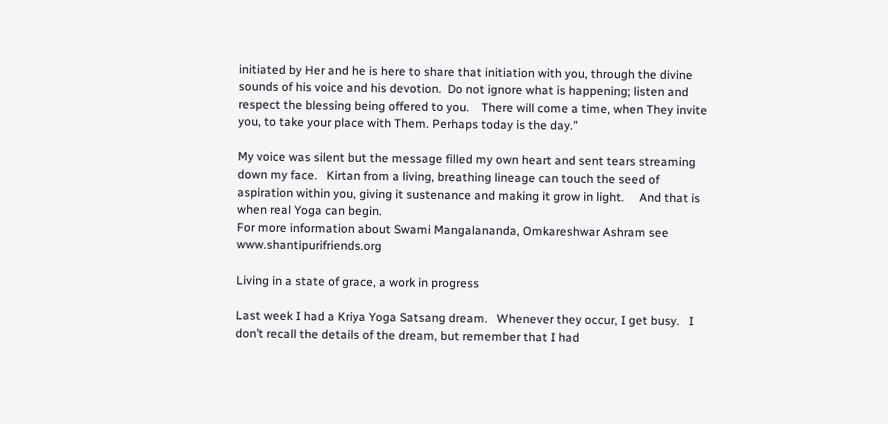initiated by Her and he is here to share that initiation with you, through the divine sounds of his voice and his devotion.  Do not ignore what is happening; listen and respect the blessing being offered to you.    There will come a time, when They invite you, to take your place with Them. Perhaps today is the day.”

My voice was silent but the message filled my own heart and sent tears streaming down my face.   Kirtan from a living, breathing lineage can touch the seed of aspiration within you, giving it sustenance and making it grow in light.     And that is when real Yoga can begin.
For more information about Swami Mangalananda, Omkareshwar Ashram see www.shantipurifriends.org

Living in a state of grace, a work in progress

Last week I had a Kriya Yoga Satsang dream.   Whenever they occur, I get busy.   I don’t recall the details of the dream, but remember that I had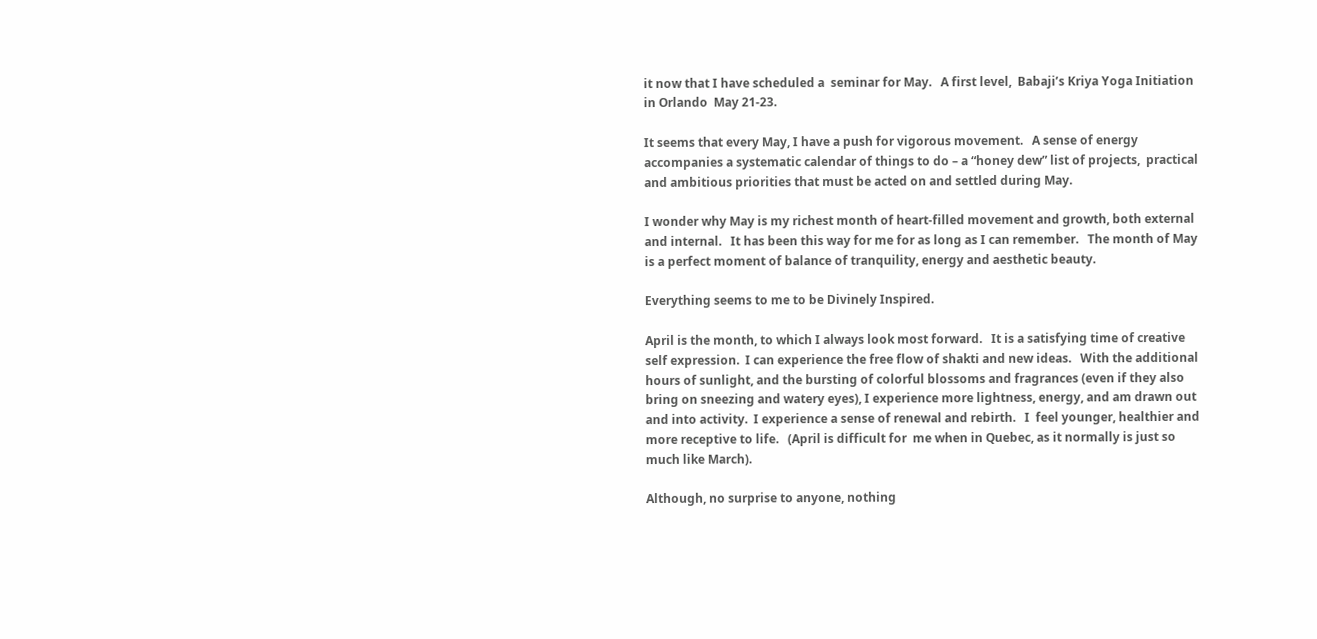it now that I have scheduled a  seminar for May.   A first level,  Babaji’s Kriya Yoga Initiation in Orlando  May 21-23.

It seems that every May, I have a push for vigorous movement.   A sense of energy accompanies a systematic calendar of things to do – a “honey dew” list of projects,  practical and ambitious priorities that must be acted on and settled during May.

I wonder why May is my richest month of heart-filled movement and growth, both external and internal.   It has been this way for me for as long as I can remember.   The month of May is a perfect moment of balance of tranquility, energy and aesthetic beauty.

Everything seems to me to be Divinely Inspired.

April is the month, to which I always look most forward.   It is a satisfying time of creative self expression.  I can experience the free flow of shakti and new ideas.   With the additional hours of sunlight, and the bursting of colorful blossoms and fragrances (even if they also bring on sneezing and watery eyes), I experience more lightness, energy, and am drawn out and into activity.  I experience a sense of renewal and rebirth.   I  feel younger, healthier and more receptive to life.   (April is difficult for  me when in Quebec, as it normally is just so much like March).

Although, no surprise to anyone, nothing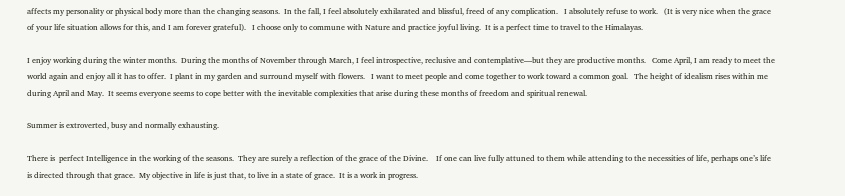affects my personality or physical body more than the changing seasons.  In the fall, I feel absolutely exhilarated and blissful, freed of any complication.   I absolutely refuse to work.   (It is very nice when the grace of your life situation allows for this, and I am forever grateful).   I choose only to commune with Nature and practice joyful living.  It is a perfect time to travel to the Himalayas.

I enjoy working during the winter months.  During the months of November through March, I feel introspective, reclusive and contemplative—but they are productive months.   Come April, I am ready to meet the world again and enjoy all it has to offer.  I plant in my garden and surround myself with flowers.   I want to meet people and come together to work toward a common goal.   The height of idealism rises within me during April and May.  It seems everyone seems to cope better with the inevitable complexities that arise during these months of freedom and spiritual renewal.

Summer is extroverted, busy and normally exhausting.

There is  perfect Intelligence in the working of the seasons.  They are surely a reflection of the grace of the Divine.    If one can live fully attuned to them while attending to the necessities of life, perhaps one’s life is directed through that grace.  My objective in life is just that, to live in a state of grace.  It is a work in progress.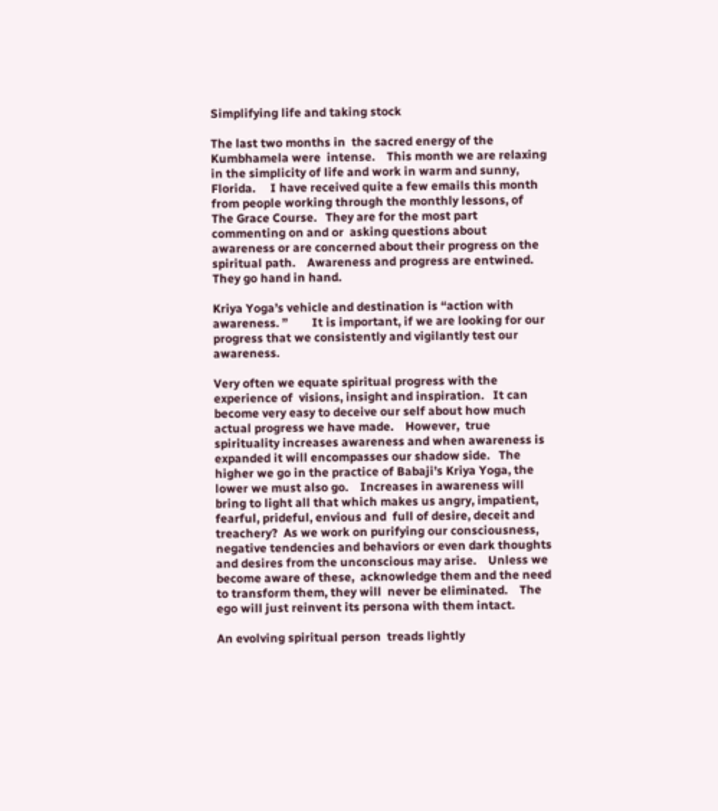Simplifying life and taking stock

The last two months in  the sacred energy of the Kumbhamela were  intense.    This month we are relaxing in the simplicity of life and work in warm and sunny, Florida.     I have received quite a few emails this month from people working through the monthly lessons, of  The Grace Course.   They are for the most part commenting on and or  asking questions about awareness or are concerned about their progress on the spiritual path.    Awareness and progress are entwined.    They go hand in hand.

Kriya Yoga’s vehicle and destination is “action with awareness. ”        It is important, if we are looking for our progress that we consistently and vigilantly test our awareness.

Very often we equate spiritual progress with the experience of  visions, insight and inspiration.   It can become very easy to deceive our self about how much actual progress we have made.    However,  true spirituality increases awareness and when awareness is expanded it will encompasses our shadow side.   The higher we go in the practice of Babaji’s Kriya Yoga, the lower we must also go.    Increases in awareness will bring to light all that which makes us angry, impatient, fearful, prideful, envious and  full of desire, deceit and treachery?  As we work on purifying our consciousness,  negative tendencies and behaviors or even dark thoughts and desires from the unconscious may arise.    Unless we become aware of these,  acknowledge them and the need to transform them, they will  never be eliminated.    The ego will just reinvent its persona with them intact.

An evolving spiritual person  treads lightly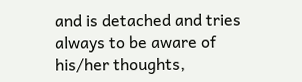and is detached and tries always to be aware of  his/her thoughts,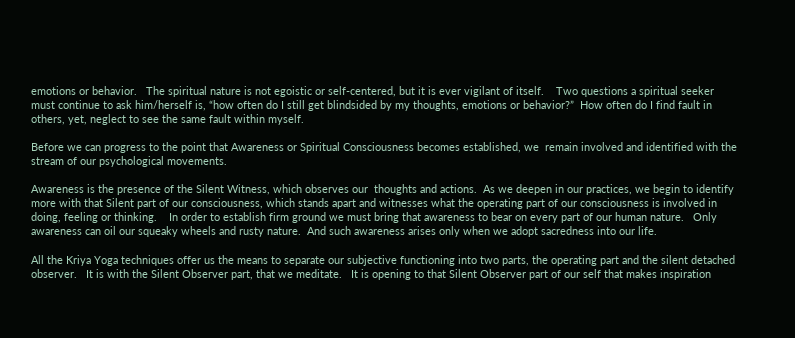emotions or behavior.   The spiritual nature is not egoistic or self-centered, but it is ever vigilant of itself.    Two questions a spiritual seeker must continue to ask him/herself is, “how often do I still get blindsided by my thoughts, emotions or behavior?”  How often do I find fault in others, yet, neglect to see the same fault within myself.

Before we can progress to the point that Awareness or Spiritual Consciousness becomes established, we  remain involved and identified with the stream of our psychological movements.

Awareness is the presence of the Silent Witness, which observes our  thoughts and actions.  As we deepen in our practices, we begin to identify more with that Silent part of our consciousness, which stands apart and witnesses what the operating part of our consciousness is involved in doing, feeling or thinking.    In order to establish firm ground we must bring that awareness to bear on every part of our human nature.   Only awareness can oil our squeaky wheels and rusty nature.  And such awareness arises only when we adopt sacredness into our life.

All the Kriya Yoga techniques offer us the means to separate our subjective functioning into two parts, the operating part and the silent detached observer.   It is with the Silent Observer part, that we meditate.   It is opening to that Silent Observer part of our self that makes inspiration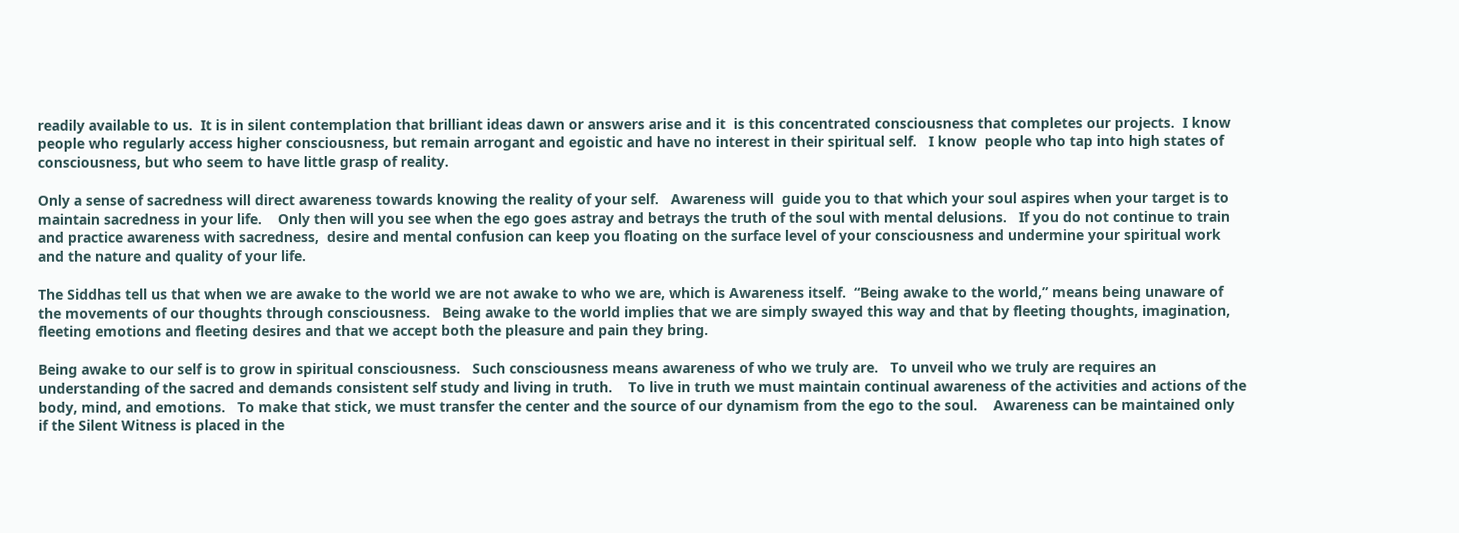readily available to us.  It is in silent contemplation that brilliant ideas dawn or answers arise and it  is this concentrated consciousness that completes our projects.  I know  people who regularly access higher consciousness, but remain arrogant and egoistic and have no interest in their spiritual self.   I know  people who tap into high states of consciousness, but who seem to have little grasp of reality.

Only a sense of sacredness will direct awareness towards knowing the reality of your self.   Awareness will  guide you to that which your soul aspires when your target is to maintain sacredness in your life.    Only then will you see when the ego goes astray and betrays the truth of the soul with mental delusions.   If you do not continue to train and practice awareness with sacredness,  desire and mental confusion can keep you floating on the surface level of your consciousness and undermine your spiritual work and the nature and quality of your life.

The Siddhas tell us that when we are awake to the world we are not awake to who we are, which is Awareness itself.  “Being awake to the world,” means being unaware of the movements of our thoughts through consciousness.   Being awake to the world implies that we are simply swayed this way and that by fleeting thoughts, imagination, fleeting emotions and fleeting desires and that we accept both the pleasure and pain they bring.

Being awake to our self is to grow in spiritual consciousness.   Such consciousness means awareness of who we truly are.   To unveil who we truly are requires an understanding of the sacred and demands consistent self study and living in truth.    To live in truth we must maintain continual awareness of the activities and actions of the body, mind, and emotions.   To make that stick, we must transfer the center and the source of our dynamism from the ego to the soul.    Awareness can be maintained only if the Silent Witness is placed in the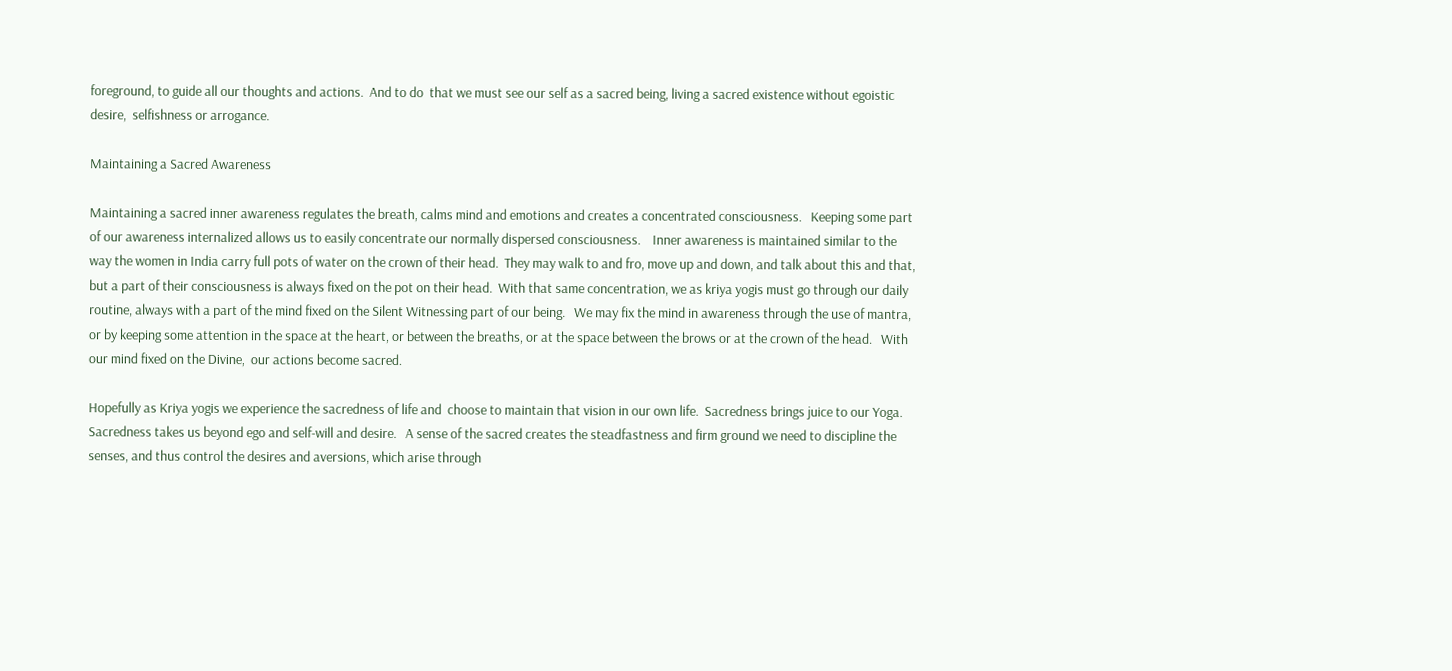foreground, to guide all our thoughts and actions.  And to do  that we must see our self as a sacred being, living a sacred existence without egoistic desire,  selfishness or arrogance.

Maintaining a Sacred Awareness

Maintaining a sacred inner awareness regulates the breath, calms mind and emotions and creates a concentrated consciousness.   Keeping some part of our awareness internalized allows us to easily concentrate our normally dispersed consciousness.    Inner awareness is maintained similar to the way the women in India carry full pots of water on the crown of their head.  They may walk to and fro, move up and down, and talk about this and that, but a part of their consciousness is always fixed on the pot on their head.  With that same concentration, we as kriya yogis must go through our daily routine, always with a part of the mind fixed on the Silent Witnessing part of our being.   We may fix the mind in awareness through the use of mantra, or by keeping some attention in the space at the heart, or between the breaths, or at the space between the brows or at the crown of the head.   With our mind fixed on the Divine,  our actions become sacred.

Hopefully as Kriya yogis we experience the sacredness of life and  choose to maintain that vision in our own life.  Sacredness brings juice to our Yoga.   Sacredness takes us beyond ego and self-will and desire.   A sense of the sacred creates the steadfastness and firm ground we need to discipline the senses, and thus control the desires and aversions, which arise through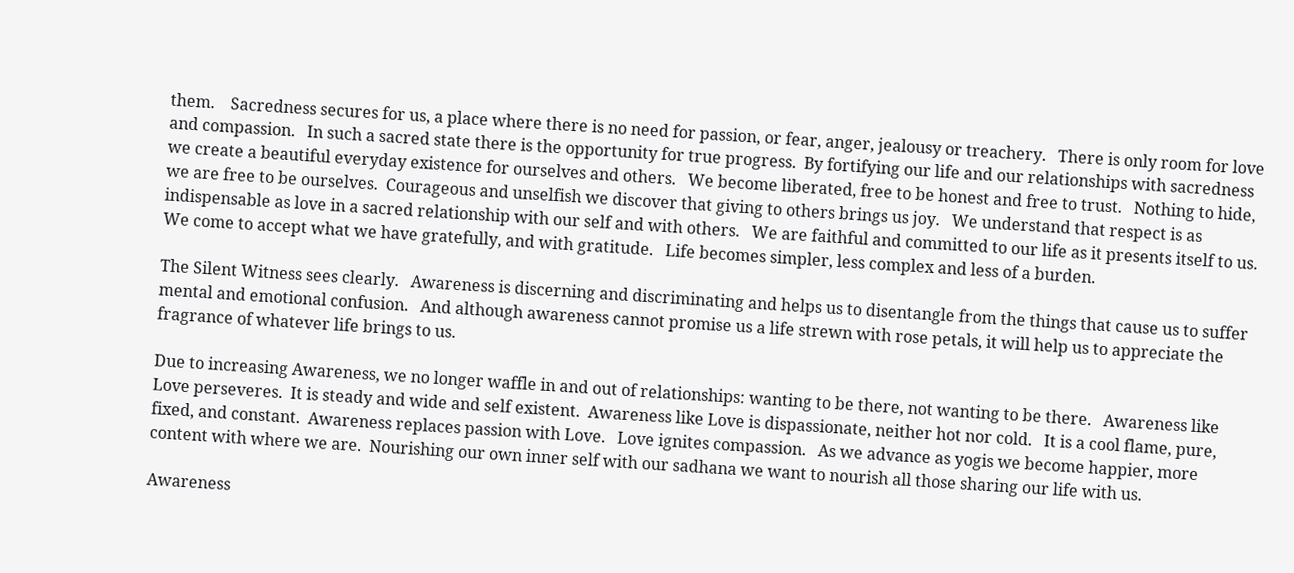them.    Sacredness secures for us, a place where there is no need for passion, or fear, anger, jealousy or treachery.   There is only room for love and compassion.   In such a sacred state there is the opportunity for true progress.  By fortifying our life and our relationships with sacredness we create a beautiful everyday existence for ourselves and others.   We become liberated, free to be honest and free to trust.   Nothing to hide, we are free to be ourselves.  Courageous and unselfish we discover that giving to others brings us joy.   We understand that respect is as indispensable as love in a sacred relationship with our self and with others.   We are faithful and committed to our life as it presents itself to us.    We come to accept what we have gratefully, and with gratitude.   Life becomes simpler, less complex and less of a burden.

The Silent Witness sees clearly.   Awareness is discerning and discriminating and helps us to disentangle from the things that cause us to suffer mental and emotional confusion.   And although awareness cannot promise us a life strewn with rose petals, it will help us to appreciate the fragrance of whatever life brings to us.

Due to increasing Awareness, we no longer waffle in and out of relationships: wanting to be there, not wanting to be there.   Awareness like Love perseveres.  It is steady and wide and self existent.  Awareness like Love is dispassionate, neither hot nor cold.   It is a cool flame, pure, fixed, and constant.  Awareness replaces passion with Love.   Love ignites compassion.   As we advance as yogis we become happier, more content with where we are.  Nourishing our own inner self with our sadhana we want to nourish all those sharing our life with us.

Awareness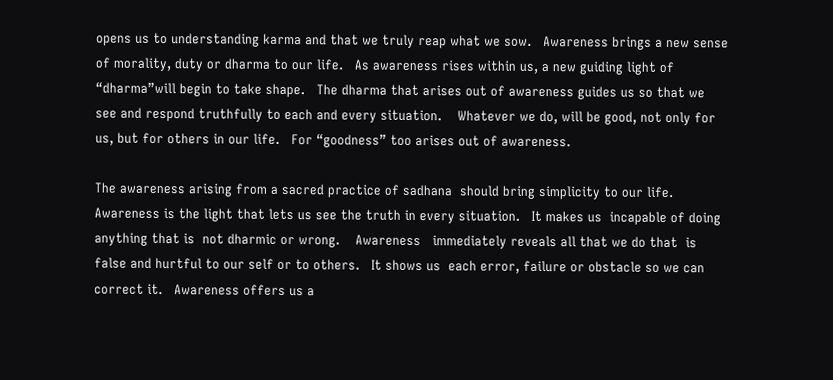opens us to understanding karma and that we truly reap what we sow.   Awareness brings a new sense of morality, duty or dharma to our life.   As awareness rises within us, a new guiding light of “dharma”will begin to take shape.   The dharma that arises out of awareness guides us so that we see and respond truthfully to each and every situation.    Whatever we do, will be good, not only for us, but for others in our life.   For “goodness” too arises out of awareness.

The awareness arising from a sacred practice of sadhana  should bring simplicity to our life.   Awareness is the light that lets us see the truth in every situation.   It makes us  incapable of doing anything that is  not dharmic or wrong.    Awareness   immediately reveals all that we do that  is false and hurtful to our self or to others.   It shows us  each error, failure or obstacle so we can correct it.   Awareness offers us a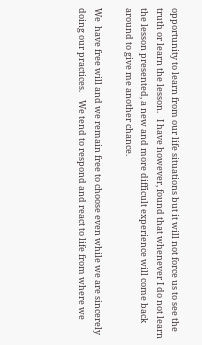opportunity to learn from our life situations but it will not force us to see the truth or learn the lesson.   I have however, found that whenever I do not learn the lesson presented, a new and more difficult experience will come back around to give me another chance.

We  have free will and we remain free to choose even while we are sincerely doing our practices.    We tend to respond and react to life from where we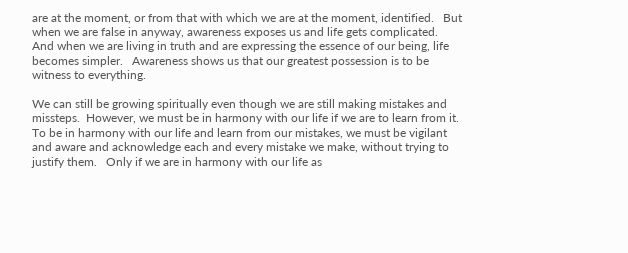are at the moment, or from that with which we are at the moment, identified.   But when we are false in anyway, awareness exposes us and life gets complicated.   And when we are living in truth and are expressing the essence of our being, life becomes simpler.   Awareness shows us that our greatest possession is to be witness to everything.

We can still be growing spiritually even though we are still making mistakes and missteps.  However, we must be in harmony with our life if we are to learn from it.  To be in harmony with our life and learn from our mistakes, we must be vigilant and aware and acknowledge each and every mistake we make, without trying to justify them.   Only if we are in harmony with our life as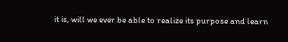it is, will we ever be able to realize its purpose and learn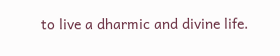to live a dharmic and divine life.